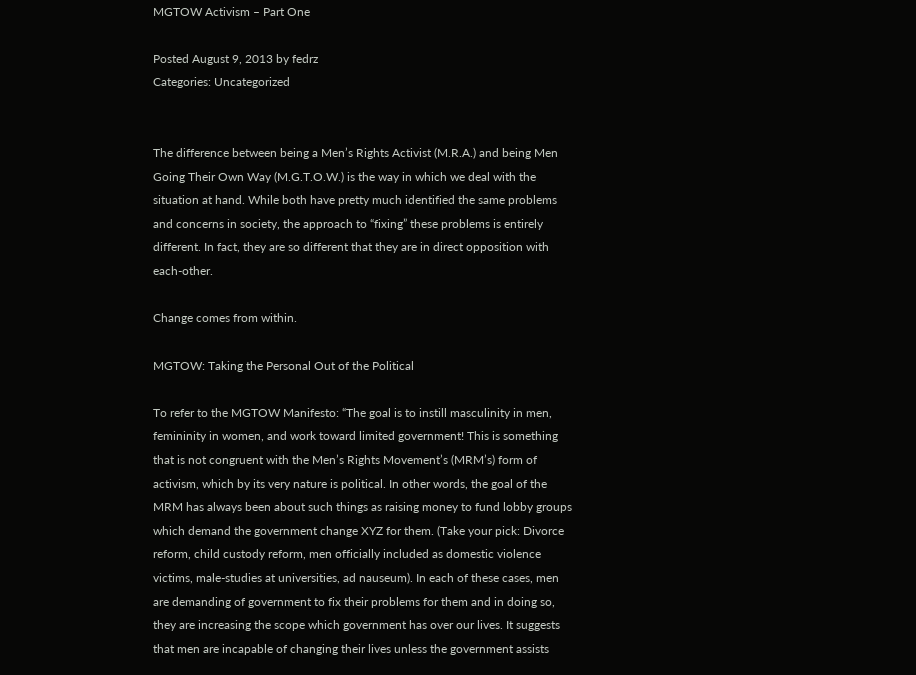MGTOW Activism – Part One

Posted August 9, 2013 by fedrz
Categories: Uncategorized


The difference between being a Men’s Rights Activist (M.R.A.) and being Men Going Their Own Way (M.G.T.O.W.) is the way in which we deal with the situation at hand. While both have pretty much identified the same problems and concerns in society, the approach to “fixing” these problems is entirely different. In fact, they are so different that they are in direct opposition with each-other.

Change comes from within.

MGTOW: Taking the Personal Out of the Political

To refer to the MGTOW Manifesto: “The goal is to instill masculinity in men, femininity in women, and work toward limited government! This is something that is not congruent with the Men’s Rights Movement’s (MRM’s) form of activism, which by its very nature is political. In other words, the goal of the MRM has always been about such things as raising money to fund lobby groups which demand the government change XYZ for them. (Take your pick: Divorce reform, child custody reform, men officially included as domestic violence victims, male-studies at universities, ad nauseum). In each of these cases, men are demanding of government to fix their problems for them and in doing so, they are increasing the scope which government has over our lives. It suggests that men are incapable of changing their lives unless the government assists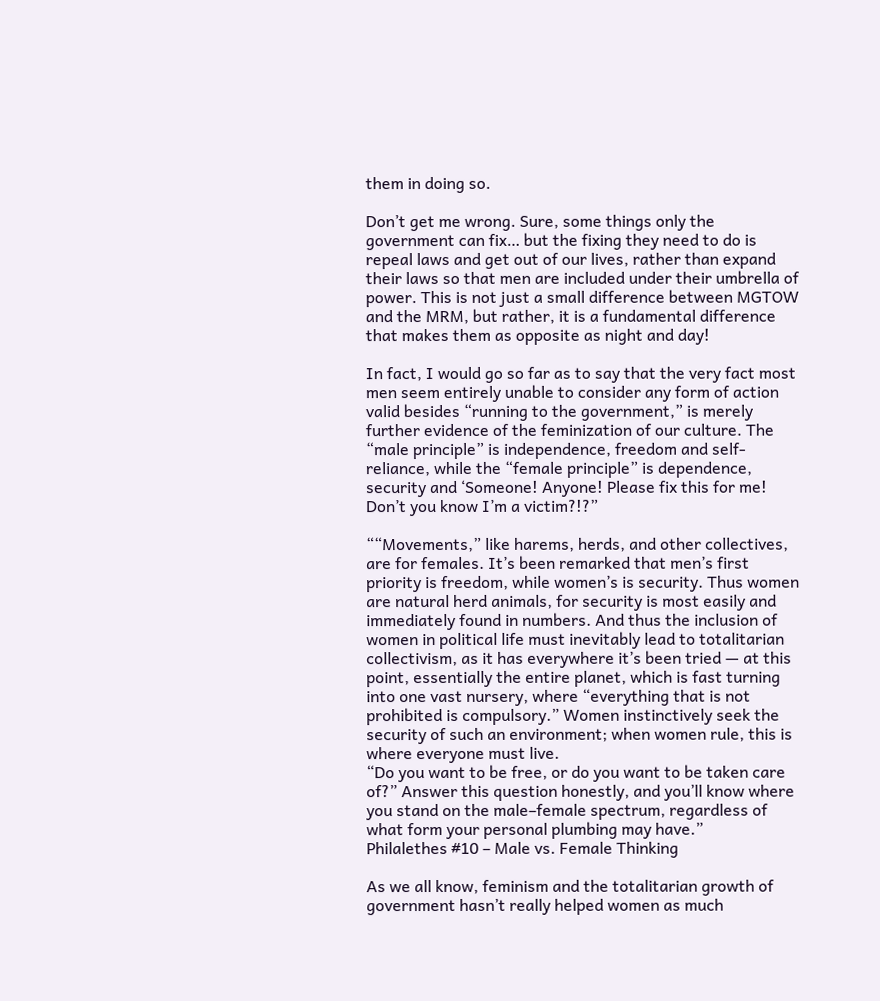them in doing so.

Don’t get me wrong. Sure, some things only the government can fix… but the fixing they need to do is repeal laws and get out of our lives, rather than expand their laws so that men are included under their umbrella of power. This is not just a small difference between MGTOW and the MRM, but rather, it is a fundamental difference that makes them as opposite as night and day!

In fact, I would go so far as to say that the very fact most men seem entirely unable to consider any form of action valid besides “running to the government,” is merely further evidence of the feminization of our culture. The “male principle” is independence, freedom and self-reliance, while the “female principle” is dependence, security and ‘Someone! Anyone! Please fix this for me! Don’t you know I’m a victim?!?”

““Movements,” like harems, herds, and other collectives, are for females. It’s been remarked that men’s first priority is freedom, while women’s is security. Thus women are natural herd animals, for security is most easily and immediately found in numbers. And thus the inclusion of women in political life must inevitably lead to totalitarian collectivism, as it has everywhere it’s been tried — at this point, essentially the entire planet, which is fast turning into one vast nursery, where “everything that is not prohibited is compulsory.” Women instinctively seek the security of such an environment; when women rule, this is where everyone must live.
“Do you want to be free, or do you want to be taken care of?” Answer this question honestly, and you’ll know where you stand on the male–female spectrum, regardless of what form your personal plumbing may have.”
Philalethes #10 – Male vs. Female Thinking

As we all know, feminism and the totalitarian growth of government hasn’t really helped women as much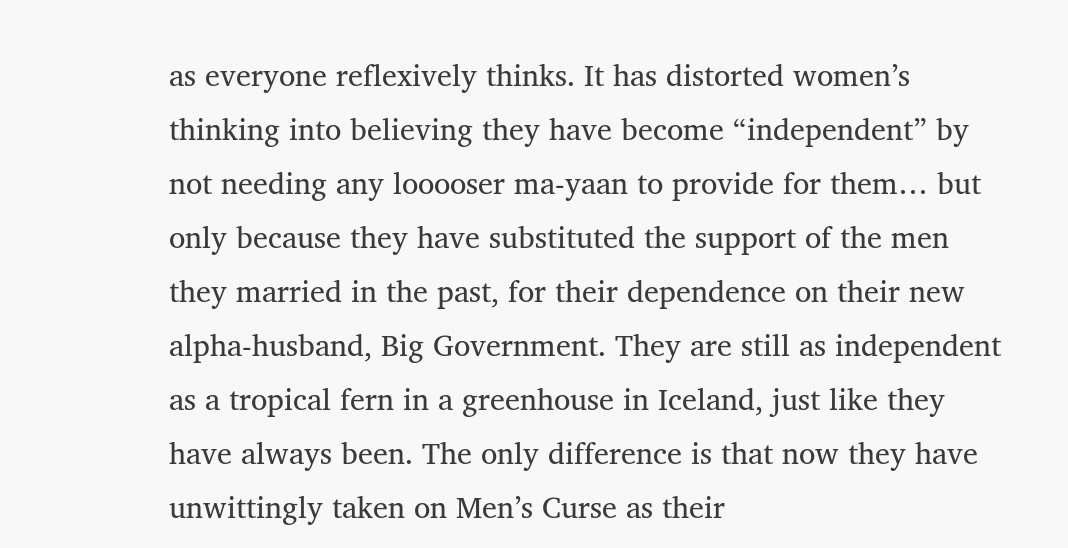as everyone reflexively thinks. It has distorted women’s thinking into believing they have become “independent” by not needing any looooser ma-yaan to provide for them… but only because they have substituted the support of the men they married in the past, for their dependence on their new alpha-husband, Big Government. They are still as independent as a tropical fern in a greenhouse in Iceland, just like they have always been. The only difference is that now they have unwittingly taken on Men’s Curse as their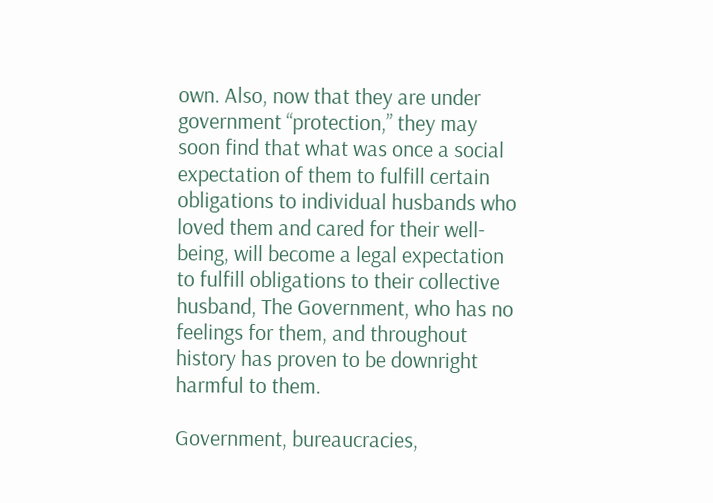own. Also, now that they are under government “protection,” they may soon find that what was once a social expectation of them to fulfill certain obligations to individual husbands who loved them and cared for their well-being, will become a legal expectation to fulfill obligations to their collective husband, The Government, who has no feelings for them, and throughout history has proven to be downright harmful to them.

Government, bureaucracies,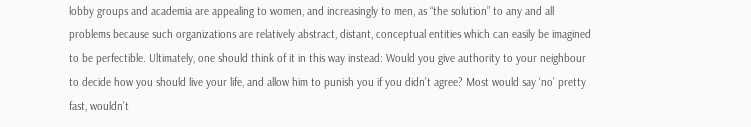lobby groups and academia are appealing to women, and increasingly to men, as “the solution” to any and all problems because such organizations are relatively abstract, distant, conceptual entities which can easily be imagined to be perfectible. Ultimately, one should think of it in this way instead: Would you give authority to your neighbour to decide how you should live your life, and allow him to punish you if you didn’t agree? Most would say ‘no’ pretty fast, wouldn’t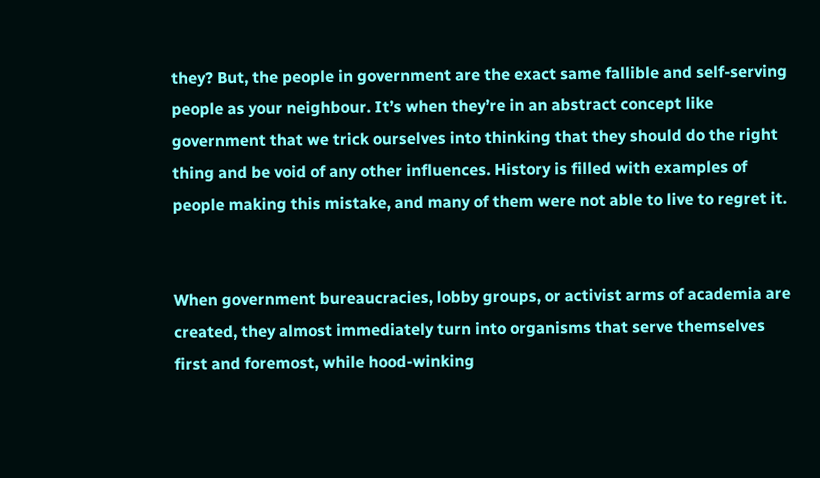they? But, the people in government are the exact same fallible and self-serving people as your neighbour. It’s when they’re in an abstract concept like government that we trick ourselves into thinking that they should do the right thing and be void of any other influences. History is filled with examples of people making this mistake, and many of them were not able to live to regret it.


When government bureaucracies, lobby groups, or activist arms of academia are created, they almost immediately turn into organisms that serve themselves first and foremost, while hood-winking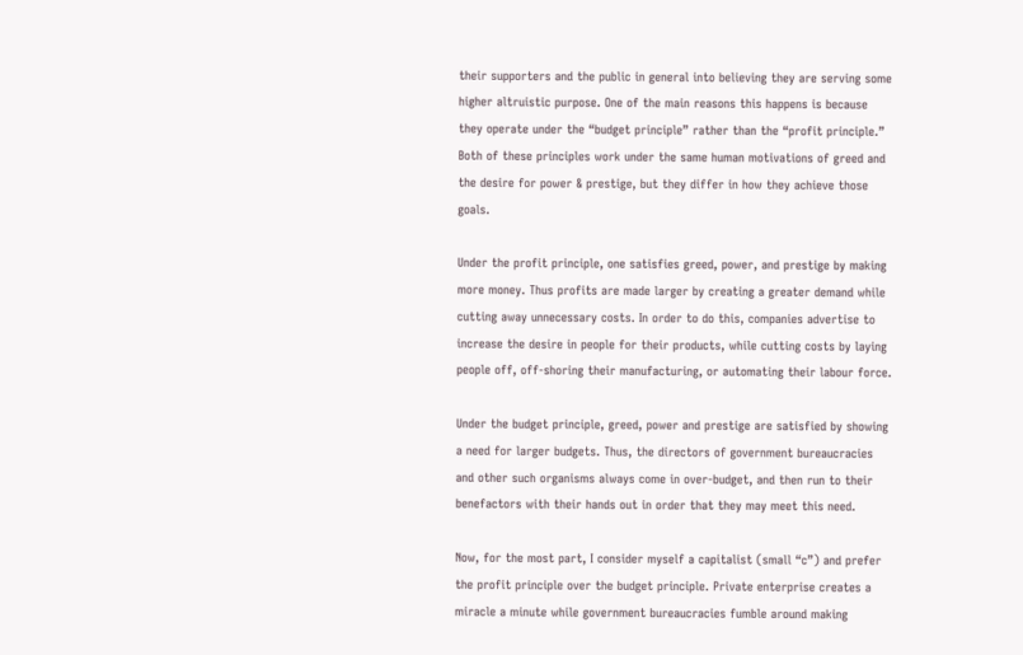their supporters and the public in general into believing they are serving some higher altruistic purpose. One of the main reasons this happens is because they operate under the “budget principle” rather than the “profit principle.” Both of these principles work under the same human motivations of greed and the desire for power & prestige, but they differ in how they achieve those goals.

Under the profit principle, one satisfies greed, power, and prestige by making more money. Thus profits are made larger by creating a greater demand while cutting away unnecessary costs. In order to do this, companies advertise to increase the desire in people for their products, while cutting costs by laying people off, off-shoring their manufacturing, or automating their labour force.

Under the budget principle, greed, power and prestige are satisfied by showing a need for larger budgets. Thus, the directors of government bureaucracies and other such organisms always come in over-budget, and then run to their benefactors with their hands out in order that they may meet this need.

Now, for the most part, I consider myself a capitalist (small “c”) and prefer the profit principle over the budget principle. Private enterprise creates a miracle a minute while government bureaucracies fumble around making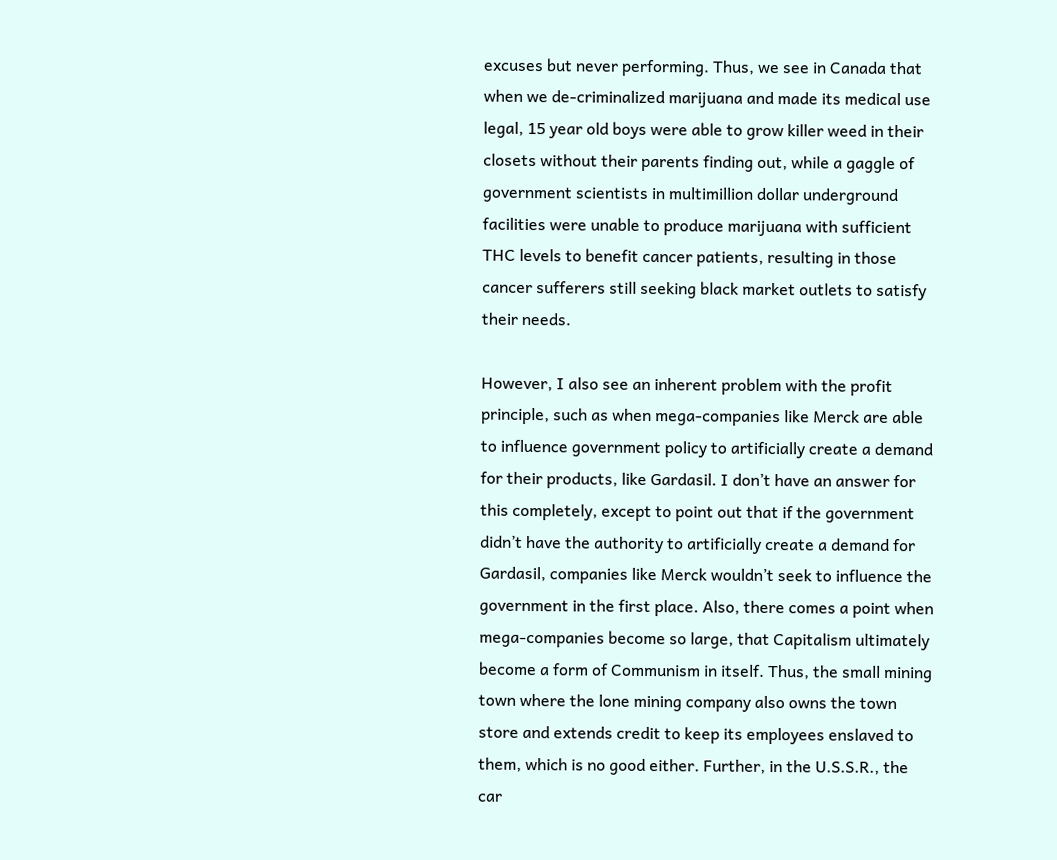excuses but never performing. Thus, we see in Canada that when we de-criminalized marijuana and made its medical use legal, 15 year old boys were able to grow killer weed in their closets without their parents finding out, while a gaggle of government scientists in multimillion dollar underground facilities were unable to produce marijuana with sufficient THC levels to benefit cancer patients, resulting in those cancer sufferers still seeking black market outlets to satisfy their needs.

However, I also see an inherent problem with the profit principle, such as when mega-companies like Merck are able to influence government policy to artificially create a demand for their products, like Gardasil. I don’t have an answer for this completely, except to point out that if the government didn’t have the authority to artificially create a demand for Gardasil, companies like Merck wouldn’t seek to influence the government in the first place. Also, there comes a point when mega-companies become so large, that Capitalism ultimately become a form of Communism in itself. Thus, the small mining town where the lone mining company also owns the town store and extends credit to keep its employees enslaved to them, which is no good either. Further, in the U.S.S.R., the car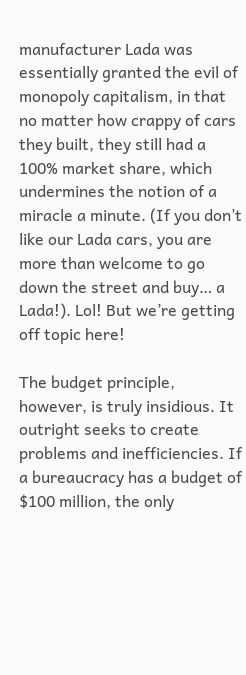manufacturer Lada was essentially granted the evil of monopoly capitalism, in that no matter how crappy of cars they built, they still had a 100% market share, which undermines the notion of a miracle a minute. (If you don’t like our Lada cars, you are more than welcome to go down the street and buy… a Lada!). Lol! But we’re getting off topic here!

The budget principle, however, is truly insidious. It outright seeks to create problems and inefficiencies. If a bureaucracy has a budget of $100 million, the only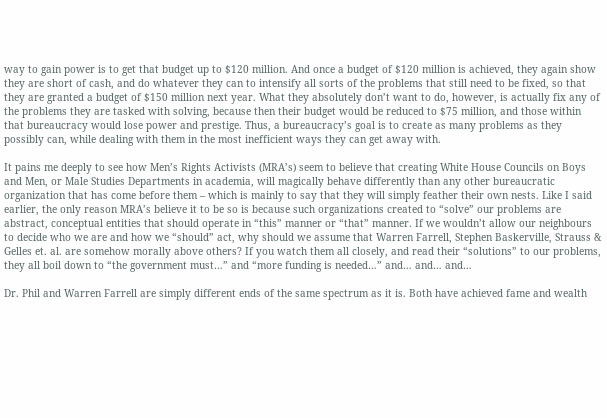way to gain power is to get that budget up to $120 million. And once a budget of $120 million is achieved, they again show they are short of cash, and do whatever they can to intensify all sorts of the problems that still need to be fixed, so that they are granted a budget of $150 million next year. What they absolutely don’t want to do, however, is actually fix any of the problems they are tasked with solving, because then their budget would be reduced to $75 million, and those within that bureaucracy would lose power and prestige. Thus, a bureaucracy’s goal is to create as many problems as they possibly can, while dealing with them in the most inefficient ways they can get away with.

It pains me deeply to see how Men’s Rights Activists (MRA’s) seem to believe that creating White House Councils on Boys and Men, or Male Studies Departments in academia, will magically behave differently than any other bureaucratic organization that has come before them – which is mainly to say that they will simply feather their own nests. Like I said earlier, the only reason MRA’s believe it to be so is because such organizations created to “solve” our problems are abstract, conceptual entities that should operate in “this” manner or “that” manner. If we wouldn’t allow our neighbours to decide who we are and how we “should” act, why should we assume that Warren Farrell, Stephen Baskerville, Strauss & Gelles et. al. are somehow morally above others? If you watch them all closely, and read their “solutions” to our problems, they all boil down to “the government must…” and “more funding is needed…” and… and… and…

Dr. Phil and Warren Farrell are simply different ends of the same spectrum as it is. Both have achieved fame and wealth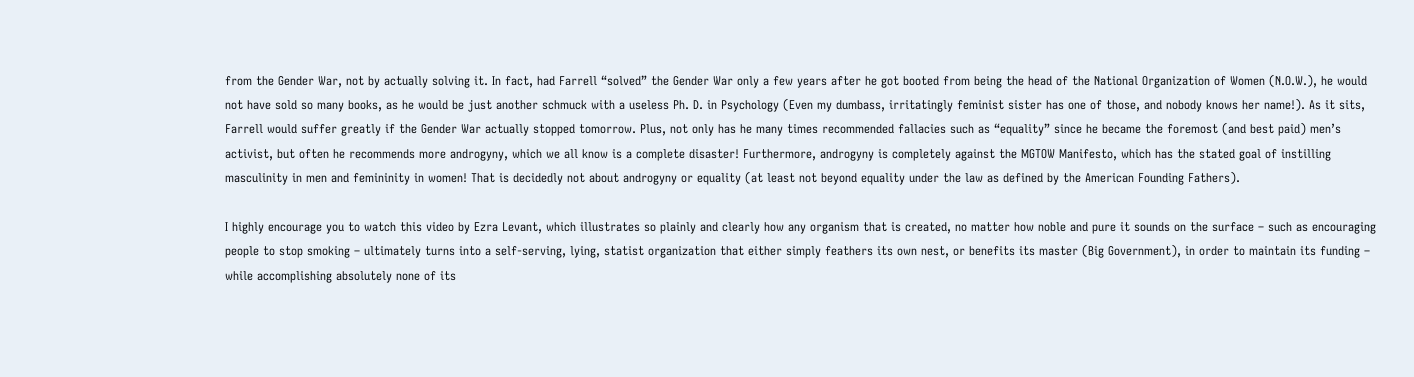from the Gender War, not by actually solving it. In fact, had Farrell “solved” the Gender War only a few years after he got booted from being the head of the National Organization of Women (N.O.W.), he would not have sold so many books, as he would be just another schmuck with a useless Ph. D. in Psychology (Even my dumbass, irritatingly feminist sister has one of those, and nobody knows her name!). As it sits, Farrell would suffer greatly if the Gender War actually stopped tomorrow. Plus, not only has he many times recommended fallacies such as “equality” since he became the foremost (and best paid) men’s activist, but often he recommends more androgyny, which we all know is a complete disaster! Furthermore, androgyny is completely against the MGTOW Manifesto, which has the stated goal of instilling masculinity in men and femininity in women! That is decidedly not about androgyny or equality (at least not beyond equality under the law as defined by the American Founding Fathers).

I highly encourage you to watch this video by Ezra Levant, which illustrates so plainly and clearly how any organism that is created, no matter how noble and pure it sounds on the surface – such as encouraging people to stop smoking – ultimately turns into a self-serving, lying, statist organization that either simply feathers its own nest, or benefits its master (Big Government), in order to maintain its funding – while accomplishing absolutely none of its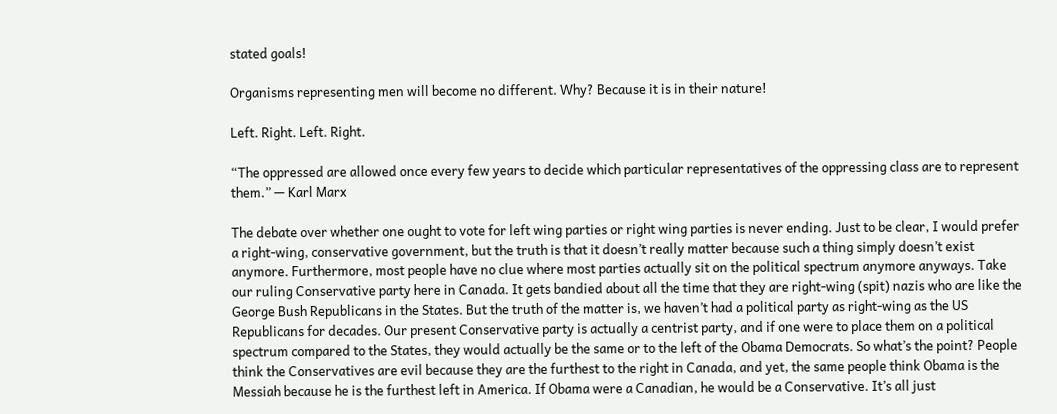stated goals!

Organisms representing men will become no different. Why? Because it is in their nature!

Left. Right. Left. Right.

“The oppressed are allowed once every few years to decide which particular representatives of the oppressing class are to represent them.” — Karl Marx

The debate over whether one ought to vote for left wing parties or right wing parties is never ending. Just to be clear, I would prefer a right-wing, conservative government, but the truth is that it doesn’t really matter because such a thing simply doesn’t exist anymore. Furthermore, most people have no clue where most parties actually sit on the political spectrum anymore anyways. Take our ruling Conservative party here in Canada. It gets bandied about all the time that they are right-wing (spit) nazis who are like the George Bush Republicans in the States. But the truth of the matter is, we haven’t had a political party as right-wing as the US Republicans for decades. Our present Conservative party is actually a centrist party, and if one were to place them on a political spectrum compared to the States, they would actually be the same or to the left of the Obama Democrats. So what’s the point? People think the Conservatives are evil because they are the furthest to the right in Canada, and yet, the same people think Obama is the Messiah because he is the furthest left in America. If Obama were a Canadian, he would be a Conservative. It’s all just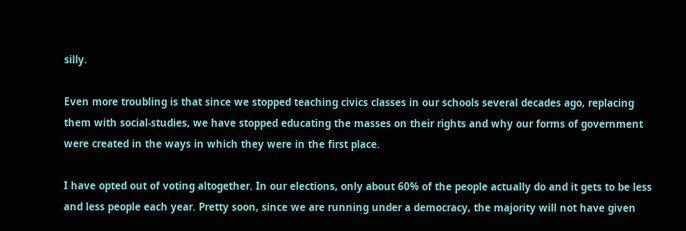silly.

Even more troubling is that since we stopped teaching civics classes in our schools several decades ago, replacing them with social-studies, we have stopped educating the masses on their rights and why our forms of government were created in the ways in which they were in the first place.

I have opted out of voting altogether. In our elections, only about 60% of the people actually do and it gets to be less and less people each year. Pretty soon, since we are running under a democracy, the majority will not have given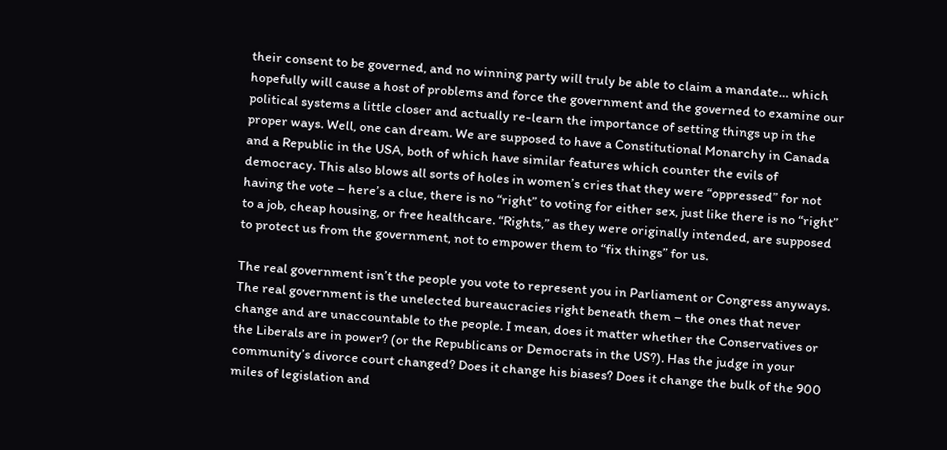their consent to be governed, and no winning party will truly be able to claim a mandate… which hopefully will cause a host of problems and force the government and the governed to examine our political systems a little closer and actually re-learn the importance of setting things up in the proper ways. Well, one can dream. We are supposed to have a Constitutional Monarchy in Canada and a Republic in the USA, both of which have similar features which counter the evils of democracy. This also blows all sorts of holes in women’s cries that they were “oppressed” for not having the vote – here’s a clue, there is no “right” to voting for either sex, just like there is no “right” to a job, cheap housing, or free healthcare. “Rights,” as they were originally intended, are supposed to protect us from the government, not to empower them to “fix things” for us.

The real government isn’t the people you vote to represent you in Parliament or Congress anyways. The real government is the unelected bureaucracies right beneath them – the ones that never change and are unaccountable to the people. I mean, does it matter whether the Conservatives or the Liberals are in power? (or the Republicans or Democrats in the US?). Has the judge in your community’s divorce court changed? Does it change his biases? Does it change the bulk of the 900 miles of legislation and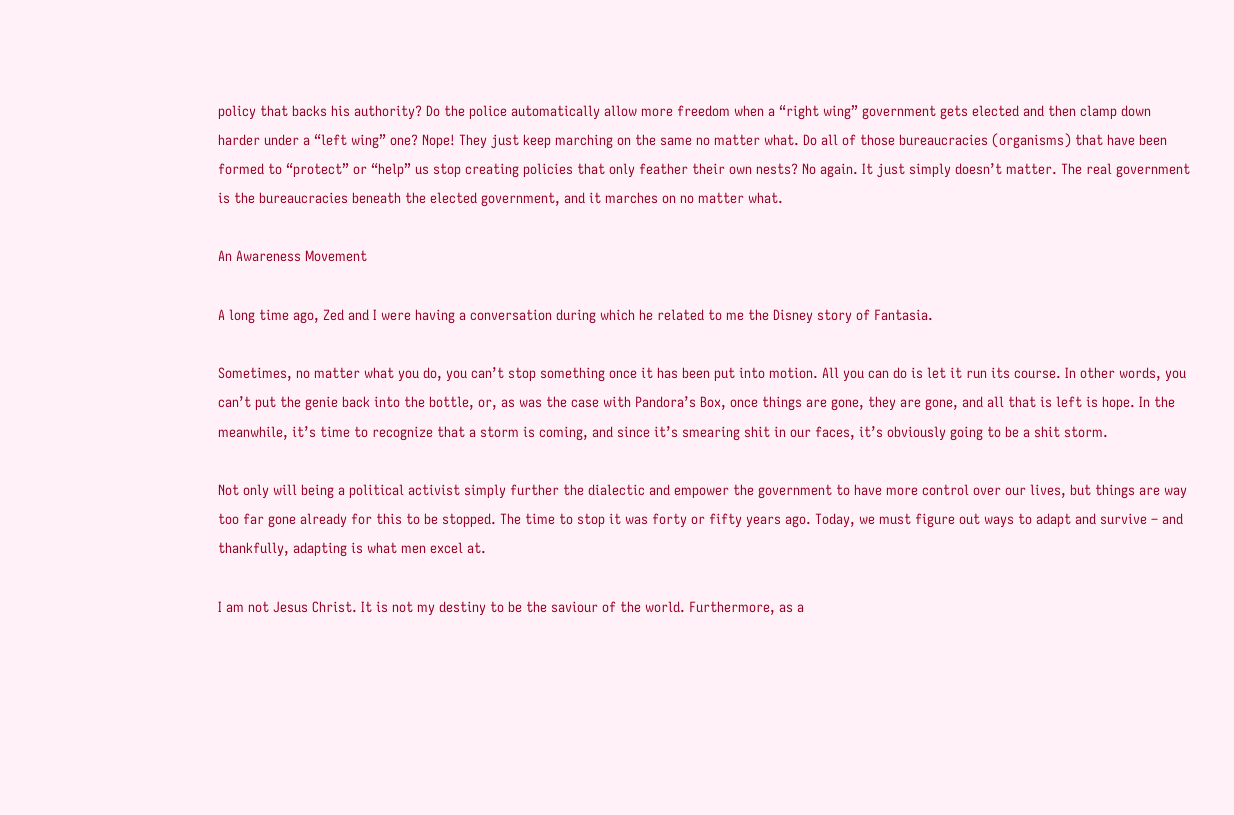policy that backs his authority? Do the police automatically allow more freedom when a “right wing” government gets elected and then clamp down harder under a “left wing” one? Nope! They just keep marching on the same no matter what. Do all of those bureaucracies (organisms) that have been formed to “protect” or “help” us stop creating policies that only feather their own nests? No again. It just simply doesn’t matter. The real government is the bureaucracies beneath the elected government, and it marches on no matter what.

An Awareness Movement

A long time ago, Zed and I were having a conversation during which he related to me the Disney story of Fantasia.

Sometimes, no matter what you do, you can’t stop something once it has been put into motion. All you can do is let it run its course. In other words, you can’t put the genie back into the bottle, or, as was the case with Pandora’s Box, once things are gone, they are gone, and all that is left is hope. In the meanwhile, it’s time to recognize that a storm is coming, and since it’s smearing shit in our faces, it’s obviously going to be a shit storm.

Not only will being a political activist simply further the dialectic and empower the government to have more control over our lives, but things are way too far gone already for this to be stopped. The time to stop it was forty or fifty years ago. Today, we must figure out ways to adapt and survive – and thankfully, adapting is what men excel at.

I am not Jesus Christ. It is not my destiny to be the saviour of the world. Furthermore, as a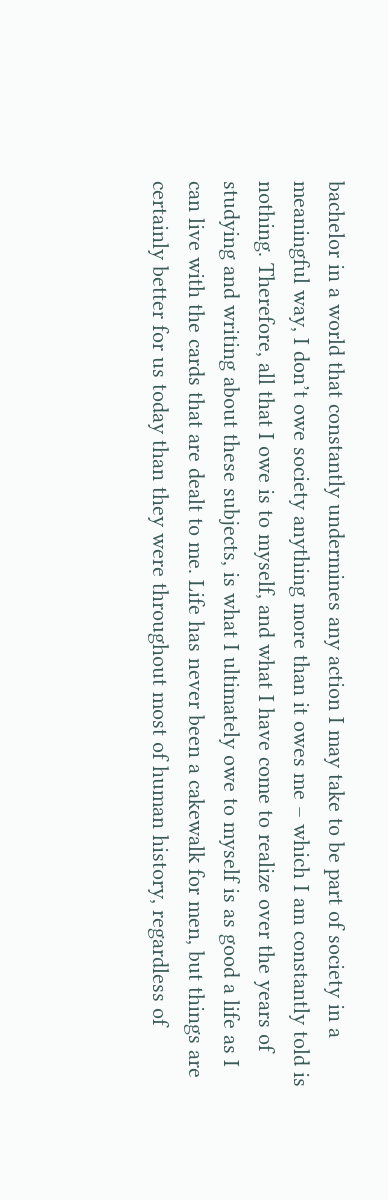bachelor in a world that constantly undermines any action I may take to be part of society in a meaningful way, I don’t owe society anything more than it owes me – which I am constantly told is nothing. Therefore, all that I owe is to myself, and what I have come to realize over the years of studying and writing about these subjects, is what I ultimately owe to myself is as good a life as I can live with the cards that are dealt to me. Life has never been a cakewalk for men, but things are certainly better for us today than they were throughout most of human history, regardless of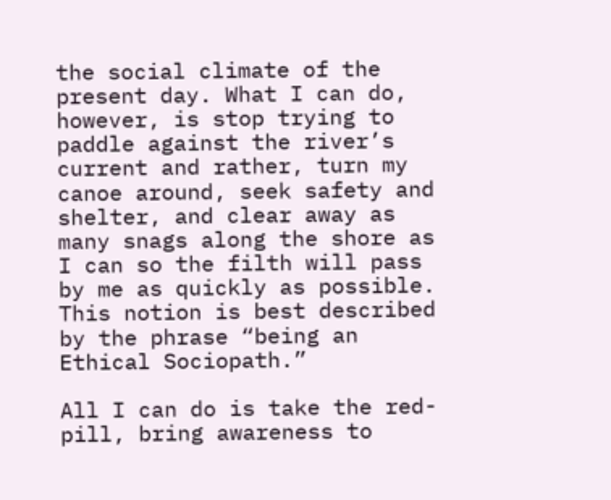the social climate of the present day. What I can do, however, is stop trying to paddle against the river’s current and rather, turn my canoe around, seek safety and shelter, and clear away as many snags along the shore as I can so the filth will pass by me as quickly as possible. This notion is best described by the phrase “being an Ethical Sociopath.”

All I can do is take the red-pill, bring awareness to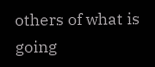others of what is going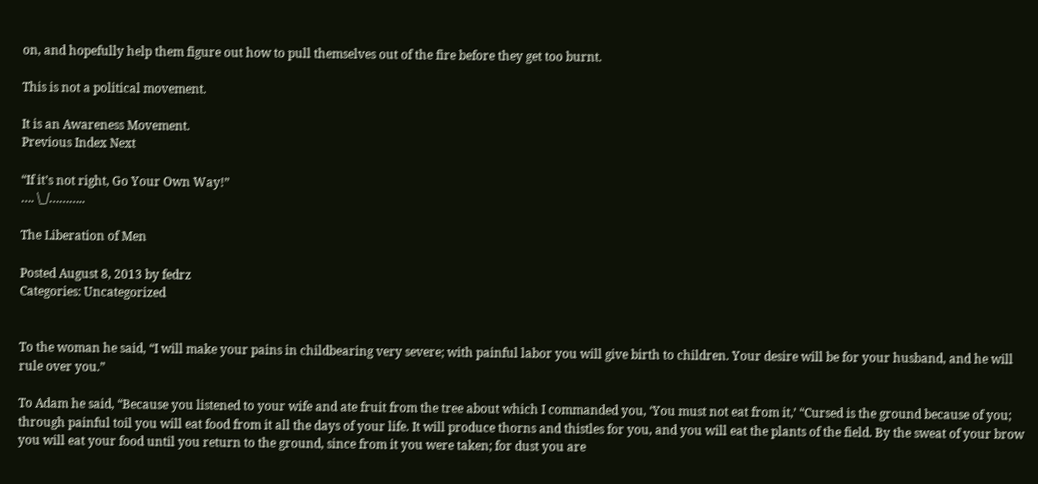on, and hopefully help them figure out how to pull themselves out of the fire before they get too burnt.

This is not a political movement.

It is an Awareness Movement.
Previous Index Next

“If it’s not right, Go Your Own Way!”
…. \_/………..

The Liberation of Men

Posted August 8, 2013 by fedrz
Categories: Uncategorized


To the woman he said, “I will make your pains in childbearing very severe; with painful labor you will give birth to children. Your desire will be for your husband, and he will rule over you.”

To Adam he said, “Because you listened to your wife and ate fruit from the tree about which I commanded you, ‘You must not eat from it,’ “Cursed is the ground because of you; through painful toil you will eat food from it all the days of your life. It will produce thorns and thistles for you, and you will eat the plants of the field. By the sweat of your brow you will eat your food until you return to the ground, since from it you were taken; for dust you are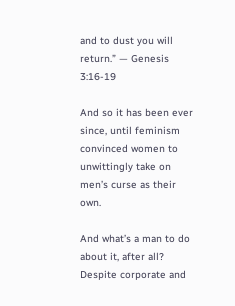and to dust you will return.” — Genesis 3:16-19

And so it has been ever since, until feminism convinced women to unwittingly take on men’s curse as their own.

And what’s a man to do about it, after all? Despite corporate and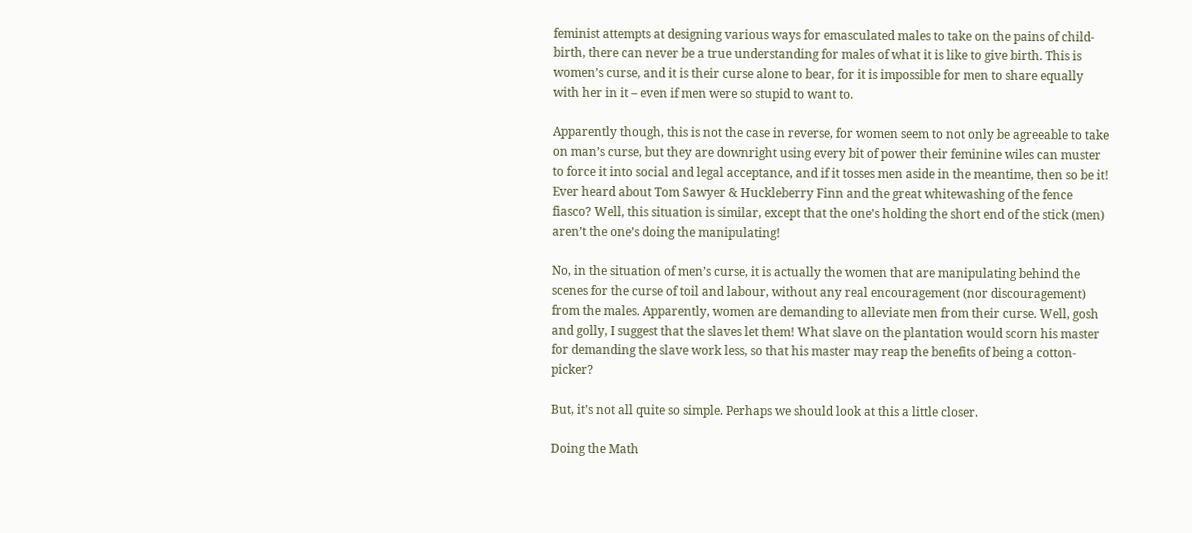feminist attempts at designing various ways for emasculated males to take on the pains of child-birth, there can never be a true understanding for males of what it is like to give birth. This is women’s curse, and it is their curse alone to bear, for it is impossible for men to share equally with her in it – even if men were so stupid to want to.

Apparently though, this is not the case in reverse, for women seem to not only be agreeable to take on man’s curse, but they are downright using every bit of power their feminine wiles can muster to force it into social and legal acceptance, and if it tosses men aside in the meantime, then so be it! Ever heard about Tom Sawyer & Huckleberry Finn and the great whitewashing of the fence fiasco? Well, this situation is similar, except that the one’s holding the short end of the stick (men) aren’t the one’s doing the manipulating!

No, in the situation of men’s curse, it is actually the women that are manipulating behind the scenes for the curse of toil and labour, without any real encouragement (nor discouragement) from the males. Apparently, women are demanding to alleviate men from their curse. Well, gosh and golly, I suggest that the slaves let them! What slave on the plantation would scorn his master for demanding the slave work less, so that his master may reap the benefits of being a cotton-picker?

But, it’s not all quite so simple. Perhaps we should look at this a little closer.

Doing the Math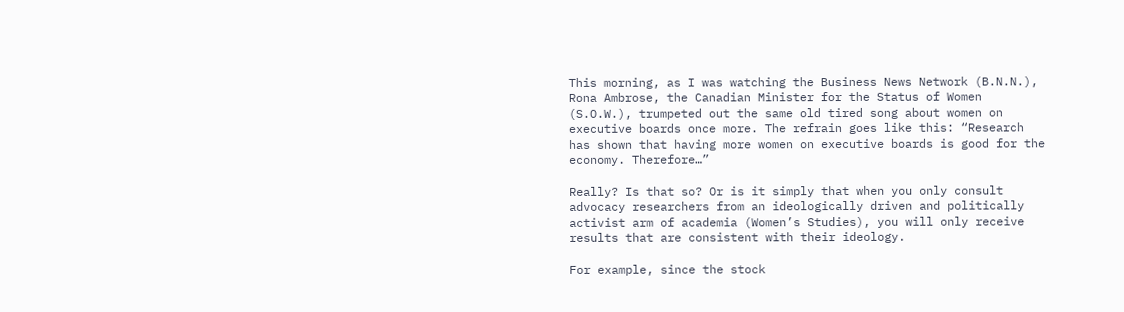This morning, as I was watching the Business News Network (B.N.N.), Rona Ambrose, the Canadian Minister for the Status of Women (S.O.W.), trumpeted out the same old tired song about women on executive boards once more. The refrain goes like this: “Research has shown that having more women on executive boards is good for the economy. Therefore…”

Really? Is that so? Or is it simply that when you only consult advocacy researchers from an ideologically driven and politically activist arm of academia (Women’s Studies), you will only receive results that are consistent with their ideology.

For example, since the stock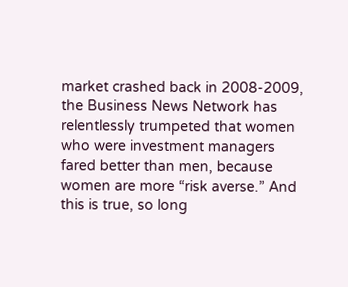market crashed back in 2008-2009, the Business News Network has relentlessly trumpeted that women who were investment managers fared better than men, because women are more “risk averse.” And this is true, so long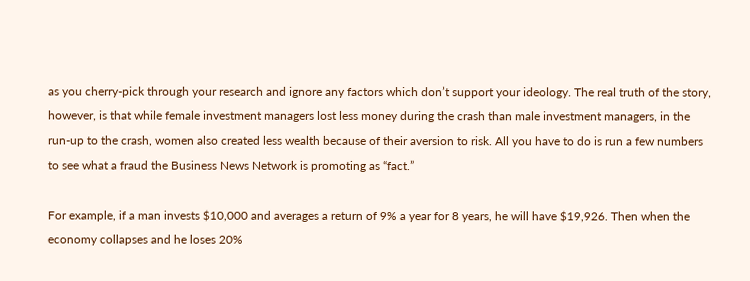as you cherry-pick through your research and ignore any factors which don’t support your ideology. The real truth of the story, however, is that while female investment managers lost less money during the crash than male investment managers, in the run-up to the crash, women also created less wealth because of their aversion to risk. All you have to do is run a few numbers to see what a fraud the Business News Network is promoting as “fact.”

For example, if a man invests $10,000 and averages a return of 9% a year for 8 years, he will have $19,926. Then when the economy collapses and he loses 20%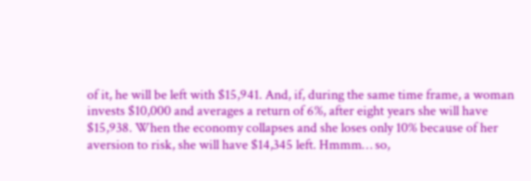of it, he will be left with $15,941. And, if, during the same time frame, a woman invests $10,000 and averages a return of 6%, after eight years she will have $15,938. When the economy collapses and she loses only 10% because of her aversion to risk, she will have $14,345 left. Hmmm… so,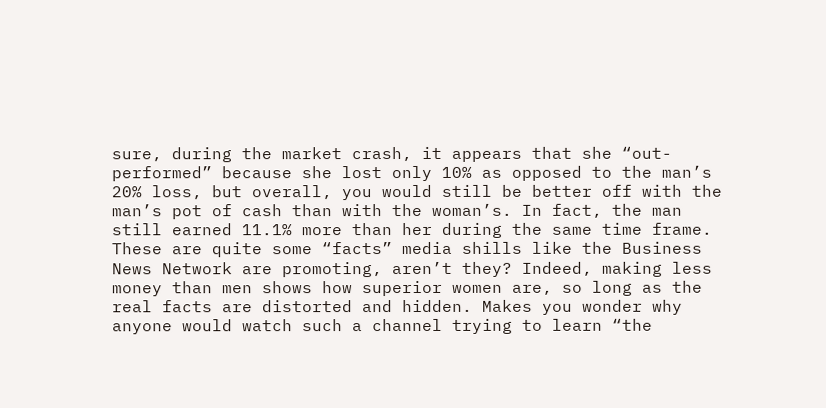sure, during the market crash, it appears that she “out-performed” because she lost only 10% as opposed to the man’s 20% loss, but overall, you would still be better off with the man’s pot of cash than with the woman’s. In fact, the man still earned 11.1% more than her during the same time frame. These are quite some “facts” media shills like the Business News Network are promoting, aren’t they? Indeed, making less money than men shows how superior women are, so long as the real facts are distorted and hidden. Makes you wonder why anyone would watch such a channel trying to learn “the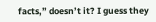facts,” doesn’t it? I guess they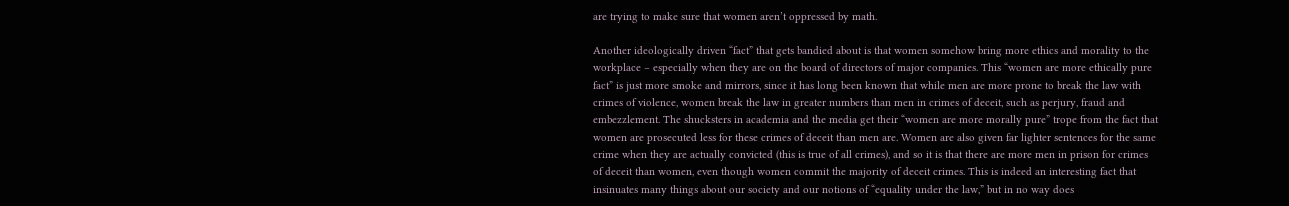are trying to make sure that women aren’t oppressed by math.

Another ideologically driven “fact” that gets bandied about is that women somehow bring more ethics and morality to the workplace – especially when they are on the board of directors of major companies. This “women are more ethically pure fact” is just more smoke and mirrors, since it has long been known that while men are more prone to break the law with crimes of violence, women break the law in greater numbers than men in crimes of deceit, such as perjury, fraud and embezzlement. The shucksters in academia and the media get their “women are more morally pure” trope from the fact that women are prosecuted less for these crimes of deceit than men are. Women are also given far lighter sentences for the same crime when they are actually convicted (this is true of all crimes), and so it is that there are more men in prison for crimes of deceit than women, even though women commit the majority of deceit crimes. This is indeed an interesting fact that insinuates many things about our society and our notions of “equality under the law,” but in no way does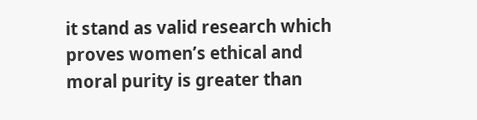it stand as valid research which proves women’s ethical and moral purity is greater than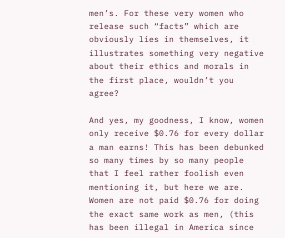men’s. For these very women who release such “facts” which are obviously lies in themselves, it illustrates something very negative about their ethics and morals in the first place, wouldn’t you agree?

And yes, my goodness, I know, women only receive $0.76 for every dollar a man earns! This has been debunked so many times by so many people that I feel rather foolish even mentioning it, but here we are. Women are not paid $0.76 for doing the exact same work as men, (this has been illegal in America since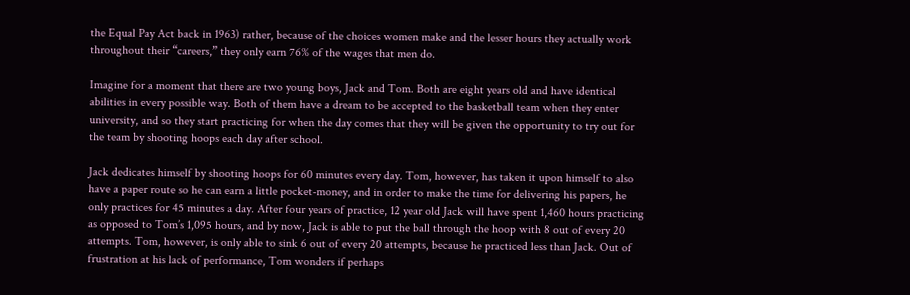the Equal Pay Act back in 1963) rather, because of the choices women make and the lesser hours they actually work throughout their “careers,” they only earn 76% of the wages that men do.

Imagine for a moment that there are two young boys, Jack and Tom. Both are eight years old and have identical abilities in every possible way. Both of them have a dream to be accepted to the basketball team when they enter university, and so they start practicing for when the day comes that they will be given the opportunity to try out for the team by shooting hoops each day after school.

Jack dedicates himself by shooting hoops for 60 minutes every day. Tom, however, has taken it upon himself to also have a paper route so he can earn a little pocket-money, and in order to make the time for delivering his papers, he only practices for 45 minutes a day. After four years of practice, 12 year old Jack will have spent 1,460 hours practicing as opposed to Tom’s 1,095 hours, and by now, Jack is able to put the ball through the hoop with 8 out of every 20 attempts. Tom, however, is only able to sink 6 out of every 20 attempts, because he practiced less than Jack. Out of frustration at his lack of performance, Tom wonders if perhaps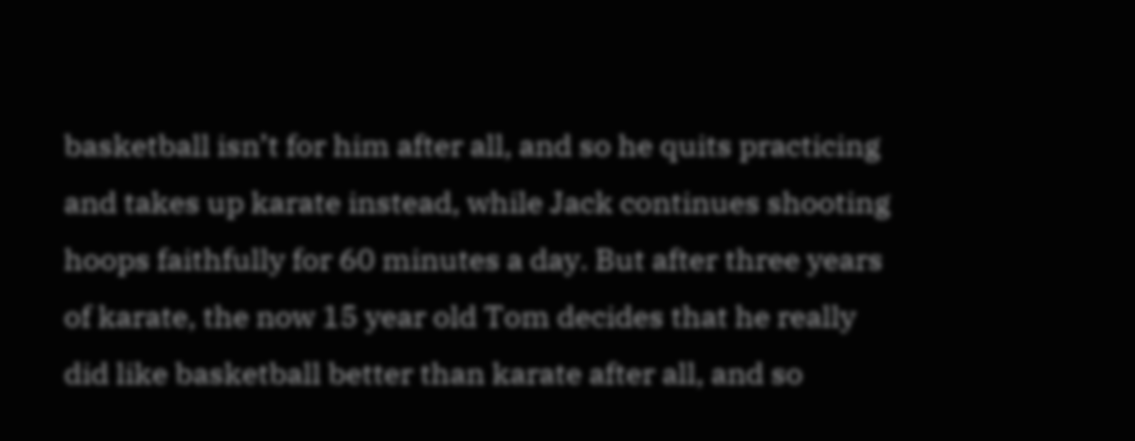basketball isn’t for him after all, and so he quits practicing and takes up karate instead, while Jack continues shooting hoops faithfully for 60 minutes a day. But after three years of karate, the now 15 year old Tom decides that he really did like basketball better than karate after all, and so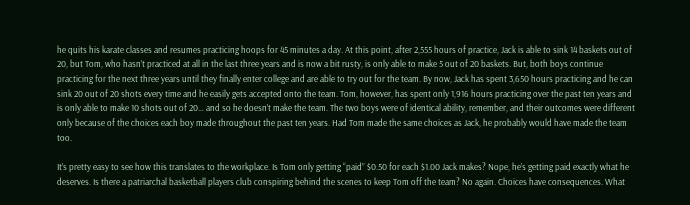he quits his karate classes and resumes practicing hoops for 45 minutes a day. At this point, after 2,555 hours of practice, Jack is able to sink 14 baskets out of 20, but Tom, who hasn’t practiced at all in the last three years and is now a bit rusty, is only able to make 5 out of 20 baskets. But, both boys continue practicing for the next three years until they finally enter college and are able to try out for the team. By now, Jack has spent 3,650 hours practicing and he can sink 20 out of 20 shots every time and he easily gets accepted onto the team. Tom, however, has spent only 1,916 hours practicing over the past ten years and is only able to make 10 shots out of 20… and so he doesn’t make the team. The two boys were of identical ability, remember, and their outcomes were different only because of the choices each boy made throughout the past ten years. Had Tom made the same choices as Jack, he probably would have made the team too.

It’s pretty easy to see how this translates to the workplace. Is Tom only getting “paid” $0.50 for each $1.00 Jack makes? Nope, he’s getting paid exactly what he deserves. Is there a patriarchal basketball players club conspiring behind the scenes to keep Tom off the team? No again. Choices have consequences. What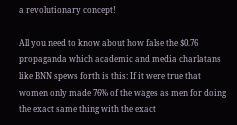a revolutionary concept!

All you need to know about how false the $0.76 propaganda which academic and media charlatans like BNN spews forth is this: If it were true that women only made 76% of the wages as men for doing the exact same thing with the exact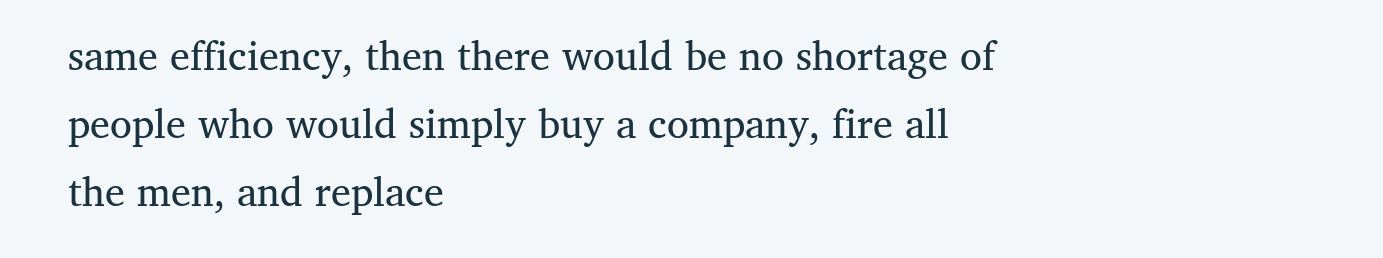same efficiency, then there would be no shortage of people who would simply buy a company, fire all the men, and replace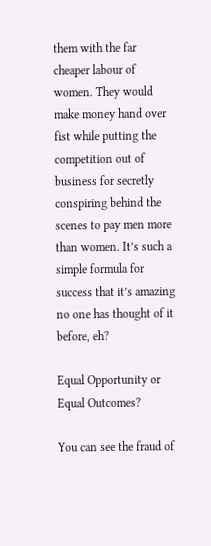them with the far cheaper labour of women. They would make money hand over fist while putting the competition out of business for secretly conspiring behind the scenes to pay men more than women. It’s such a simple formula for success that it’s amazing no one has thought of it before, eh?

Equal Opportunity or Equal Outcomes?

You can see the fraud of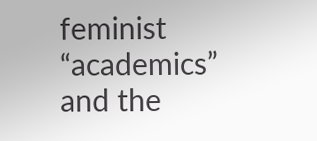feminist “academics” and the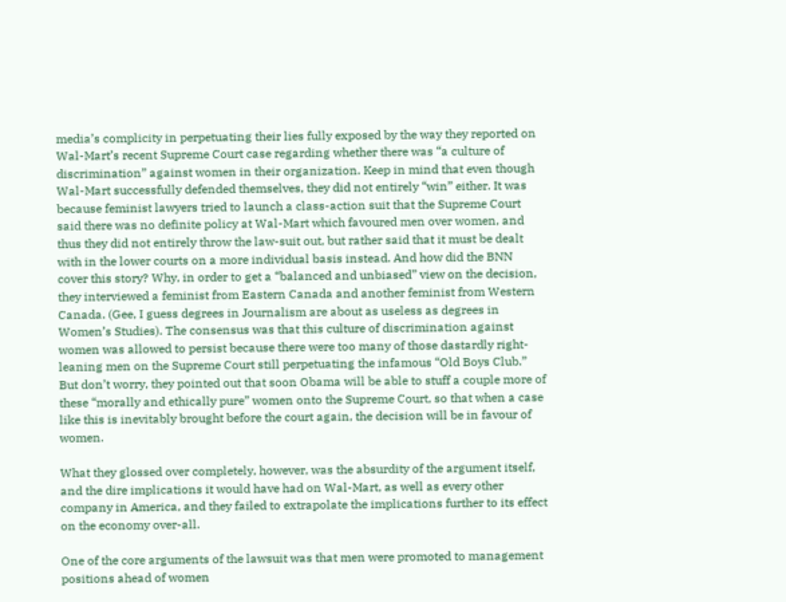media’s complicity in perpetuating their lies fully exposed by the way they reported on Wal-Mart’s recent Supreme Court case regarding whether there was “a culture of discrimination” against women in their organization. Keep in mind that even though Wal-Mart successfully defended themselves, they did not entirely “win” either. It was because feminist lawyers tried to launch a class-action suit that the Supreme Court said there was no definite policy at Wal-Mart which favoured men over women, and thus they did not entirely throw the law-suit out, but rather said that it must be dealt with in the lower courts on a more individual basis instead. And how did the BNN cover this story? Why, in order to get a “balanced and unbiased” view on the decision, they interviewed a feminist from Eastern Canada and another feminist from Western Canada. (Gee, I guess degrees in Journalism are about as useless as degrees in Women’s Studies). The consensus was that this culture of discrimination against women was allowed to persist because there were too many of those dastardly right-leaning men on the Supreme Court still perpetuating the infamous “Old Boys Club.” But don’t worry, they pointed out that soon Obama will be able to stuff a couple more of these “morally and ethically pure” women onto the Supreme Court, so that when a case like this is inevitably brought before the court again, the decision will be in favour of women.

What they glossed over completely, however, was the absurdity of the argument itself, and the dire implications it would have had on Wal-Mart, as well as every other company in America, and they failed to extrapolate the implications further to its effect on the economy over-all.

One of the core arguments of the lawsuit was that men were promoted to management positions ahead of women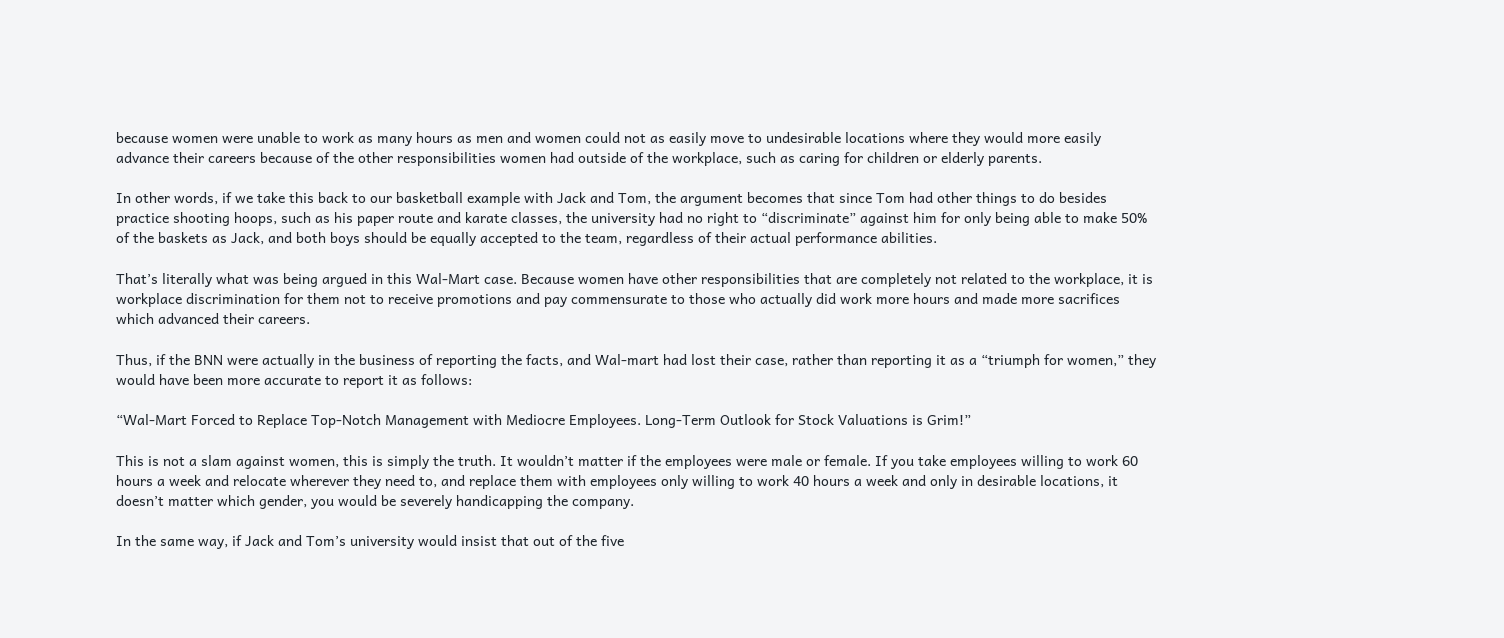because women were unable to work as many hours as men and women could not as easily move to undesirable locations where they would more easily advance their careers because of the other responsibilities women had outside of the workplace, such as caring for children or elderly parents.

In other words, if we take this back to our basketball example with Jack and Tom, the argument becomes that since Tom had other things to do besides practice shooting hoops, such as his paper route and karate classes, the university had no right to “discriminate” against him for only being able to make 50% of the baskets as Jack, and both boys should be equally accepted to the team, regardless of their actual performance abilities.

That’s literally what was being argued in this Wal-Mart case. Because women have other responsibilities that are completely not related to the workplace, it is workplace discrimination for them not to receive promotions and pay commensurate to those who actually did work more hours and made more sacrifices which advanced their careers.

Thus, if the BNN were actually in the business of reporting the facts, and Wal-mart had lost their case, rather than reporting it as a “triumph for women,” they would have been more accurate to report it as follows:

“Wal-Mart Forced to Replace Top-Notch Management with Mediocre Employees. Long-Term Outlook for Stock Valuations is Grim!”

This is not a slam against women, this is simply the truth. It wouldn’t matter if the employees were male or female. If you take employees willing to work 60 hours a week and relocate wherever they need to, and replace them with employees only willing to work 40 hours a week and only in desirable locations, it doesn’t matter which gender, you would be severely handicapping the company.

In the same way, if Jack and Tom’s university would insist that out of the five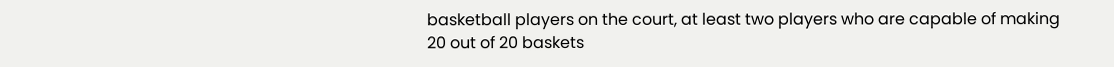basketball players on the court, at least two players who are capable of making 20 out of 20 baskets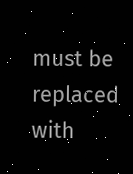must be replaced with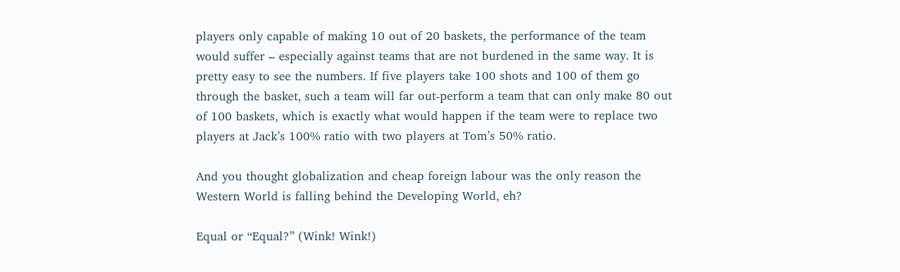players only capable of making 10 out of 20 baskets, the performance of the team would suffer – especially against teams that are not burdened in the same way. It is pretty easy to see the numbers. If five players take 100 shots and 100 of them go through the basket, such a team will far out-perform a team that can only make 80 out of 100 baskets, which is exactly what would happen if the team were to replace two players at Jack’s 100% ratio with two players at Tom’s 50% ratio.

And you thought globalization and cheap foreign labour was the only reason the Western World is falling behind the Developing World, eh?

Equal or “Equal?” (Wink! Wink!)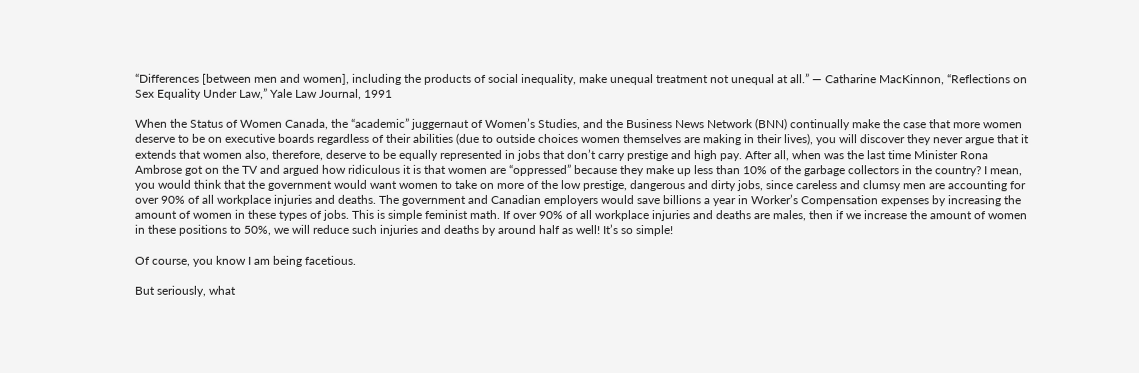“Differences [between men and women], including the products of social inequality, make unequal treatment not unequal at all.” — Catharine MacKinnon, “Reflections on Sex Equality Under Law,” Yale Law Journal, 1991

When the Status of Women Canada, the “academic” juggernaut of Women’s Studies, and the Business News Network (BNN) continually make the case that more women deserve to be on executive boards regardless of their abilities (due to outside choices women themselves are making in their lives), you will discover they never argue that it extends that women also, therefore, deserve to be equally represented in jobs that don’t carry prestige and high pay. After all, when was the last time Minister Rona Ambrose got on the TV and argued how ridiculous it is that women are “oppressed” because they make up less than 10% of the garbage collectors in the country? I mean, you would think that the government would want women to take on more of the low prestige, dangerous and dirty jobs, since careless and clumsy men are accounting for over 90% of all workplace injuries and deaths. The government and Canadian employers would save billions a year in Worker’s Compensation expenses by increasing the amount of women in these types of jobs. This is simple feminist math. If over 90% of all workplace injuries and deaths are males, then if we increase the amount of women in these positions to 50%, we will reduce such injuries and deaths by around half as well! It’s so simple!

Of course, you know I am being facetious.

But seriously, what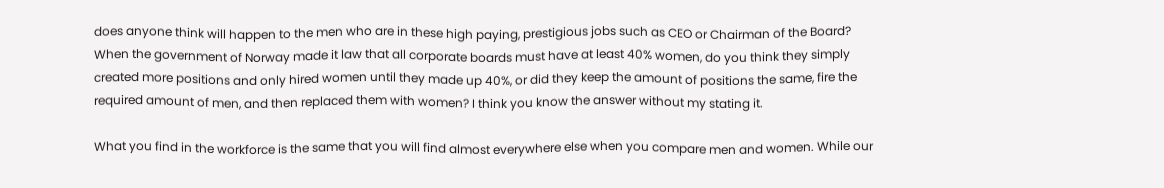does anyone think will happen to the men who are in these high paying, prestigious jobs such as CEO or Chairman of the Board? When the government of Norway made it law that all corporate boards must have at least 40% women, do you think they simply created more positions and only hired women until they made up 40%, or did they keep the amount of positions the same, fire the required amount of men, and then replaced them with women? I think you know the answer without my stating it.

What you find in the workforce is the same that you will find almost everywhere else when you compare men and women. While our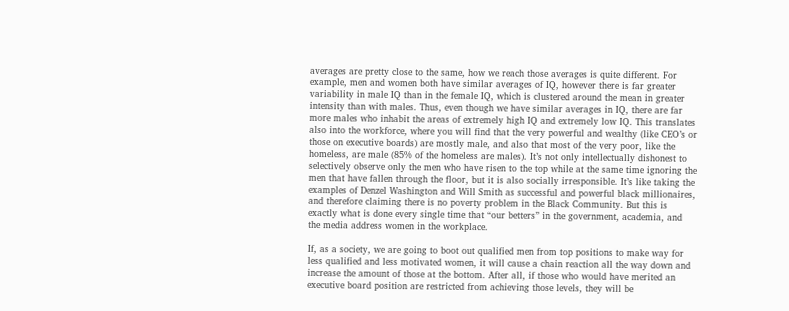averages are pretty close to the same, how we reach those averages is quite different. For example, men and women both have similar averages of IQ, however there is far greater variability in male IQ than in the female IQ, which is clustered around the mean in greater intensity than with males. Thus, even though we have similar averages in IQ, there are far more males who inhabit the areas of extremely high IQ and extremely low IQ. This translates also into the workforce, where you will find that the very powerful and wealthy (like CEO’s or those on executive boards) are mostly male, and also that most of the very poor, like the homeless, are male (85% of the homeless are males). It’s not only intellectually dishonest to selectively observe only the men who have risen to the top while at the same time ignoring the men that have fallen through the floor, but it is also socially irresponsible. It’s like taking the examples of Denzel Washington and Will Smith as successful and powerful black millionaires, and therefore claiming there is no poverty problem in the Black Community. But this is exactly what is done every single time that “our betters” in the government, academia, and the media address women in the workplace.

If, as a society, we are going to boot out qualified men from top positions to make way for less qualified and less motivated women, it will cause a chain reaction all the way down and increase the amount of those at the bottom. After all, if those who would have merited an executive board position are restricted from achieving those levels, they will be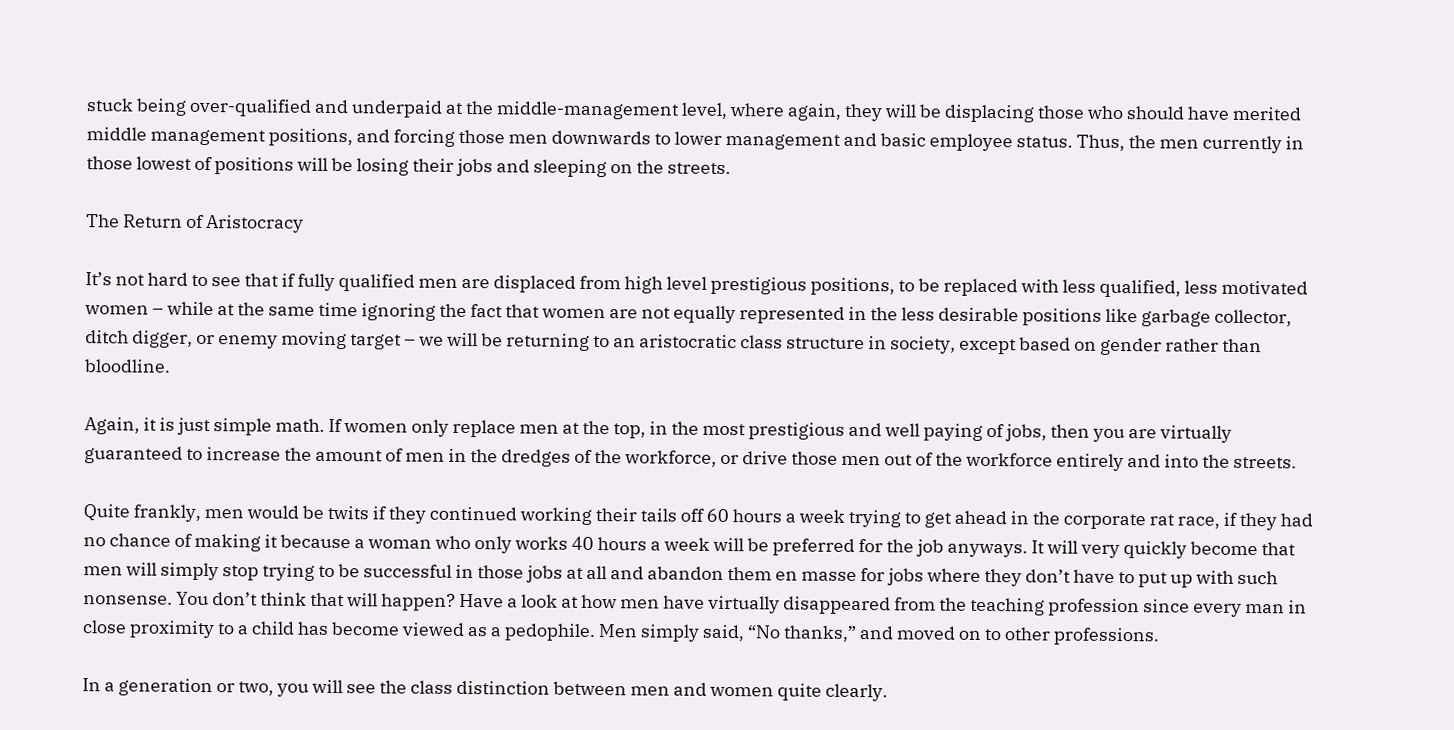stuck being over-qualified and underpaid at the middle-management level, where again, they will be displacing those who should have merited middle management positions, and forcing those men downwards to lower management and basic employee status. Thus, the men currently in those lowest of positions will be losing their jobs and sleeping on the streets.

The Return of Aristocracy

It’s not hard to see that if fully qualified men are displaced from high level prestigious positions, to be replaced with less qualified, less motivated women – while at the same time ignoring the fact that women are not equally represented in the less desirable positions like garbage collector, ditch digger, or enemy moving target – we will be returning to an aristocratic class structure in society, except based on gender rather than bloodline.

Again, it is just simple math. If women only replace men at the top, in the most prestigious and well paying of jobs, then you are virtually guaranteed to increase the amount of men in the dredges of the workforce, or drive those men out of the workforce entirely and into the streets.

Quite frankly, men would be twits if they continued working their tails off 60 hours a week trying to get ahead in the corporate rat race, if they had no chance of making it because a woman who only works 40 hours a week will be preferred for the job anyways. It will very quickly become that men will simply stop trying to be successful in those jobs at all and abandon them en masse for jobs where they don’t have to put up with such nonsense. You don’t think that will happen? Have a look at how men have virtually disappeared from the teaching profession since every man in close proximity to a child has become viewed as a pedophile. Men simply said, “No thanks,” and moved on to other professions.

In a generation or two, you will see the class distinction between men and women quite clearly.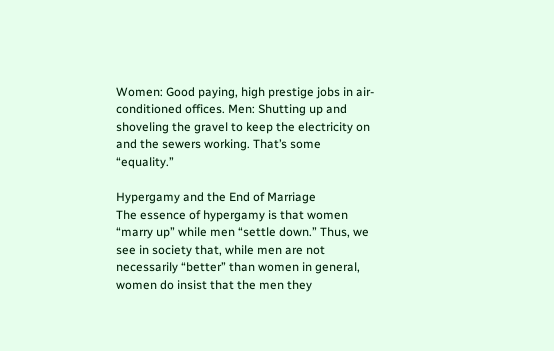Women: Good paying, high prestige jobs in air-conditioned offices. Men: Shutting up and shoveling the gravel to keep the electricity on and the sewers working. That’s some “equality.”

Hypergamy and the End of Marriage
The essence of hypergamy is that women “marry up” while men “settle down.” Thus, we see in society that, while men are not necessarily “better” than women in general, women do insist that the men they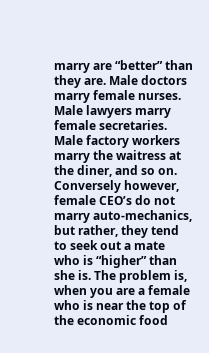marry are “better” than they are. Male doctors marry female nurses. Male lawyers marry female secretaries. Male factory workers marry the waitress at the diner, and so on. Conversely however, female CEO’s do not marry auto-mechanics, but rather, they tend to seek out a mate who is “higher” than she is. The problem is, when you are a female who is near the top of the economic food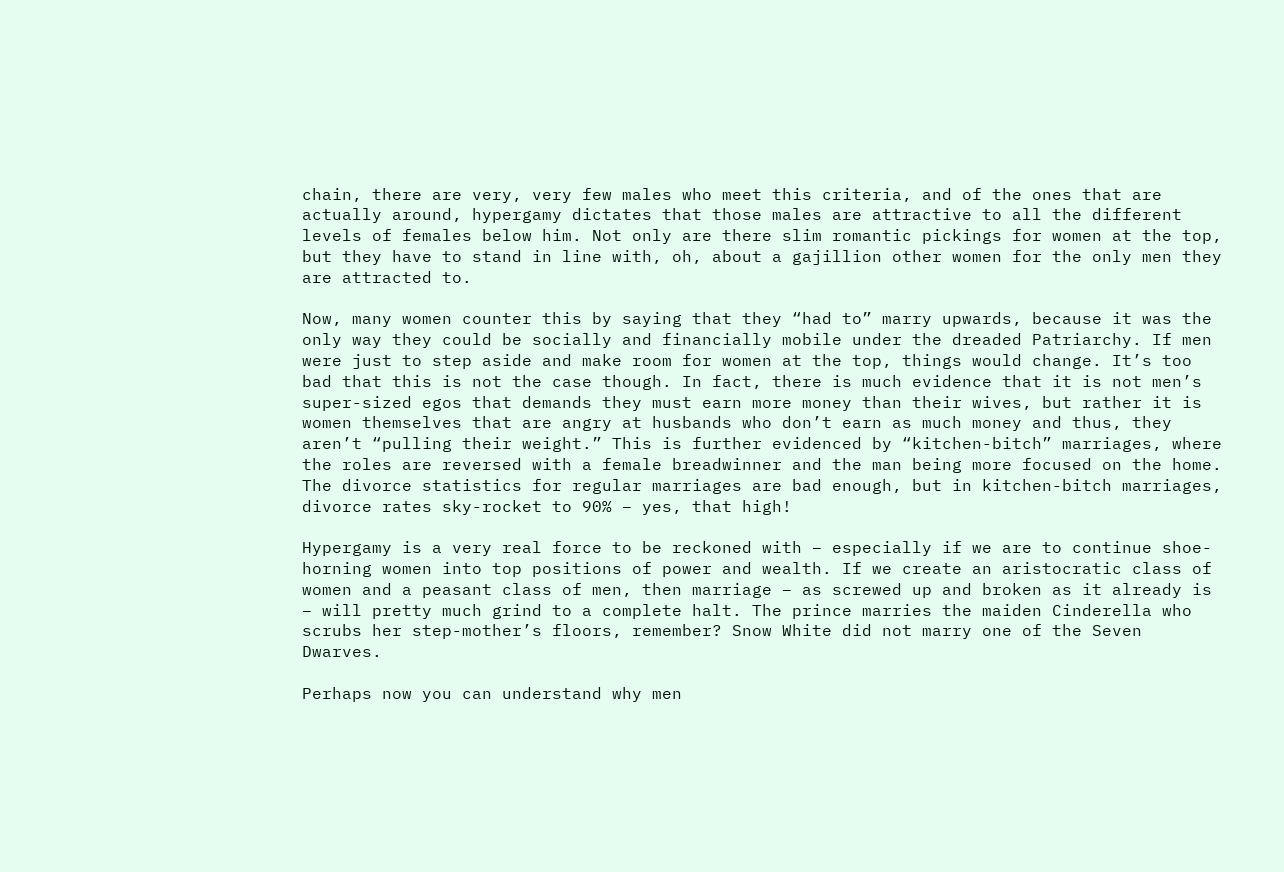chain, there are very, very few males who meet this criteria, and of the ones that are actually around, hypergamy dictates that those males are attractive to all the different levels of females below him. Not only are there slim romantic pickings for women at the top, but they have to stand in line with, oh, about a gajillion other women for the only men they are attracted to.

Now, many women counter this by saying that they “had to” marry upwards, because it was the only way they could be socially and financially mobile under the dreaded Patriarchy. If men were just to step aside and make room for women at the top, things would change. It’s too bad that this is not the case though. In fact, there is much evidence that it is not men’s super-sized egos that demands they must earn more money than their wives, but rather it is women themselves that are angry at husbands who don’t earn as much money and thus, they aren’t “pulling their weight.” This is further evidenced by “kitchen-bitch” marriages, where the roles are reversed with a female breadwinner and the man being more focused on the home. The divorce statistics for regular marriages are bad enough, but in kitchen-bitch marriages, divorce rates sky-rocket to 90% – yes, that high!

Hypergamy is a very real force to be reckoned with – especially if we are to continue shoe-horning women into top positions of power and wealth. If we create an aristocratic class of women and a peasant class of men, then marriage – as screwed up and broken as it already is – will pretty much grind to a complete halt. The prince marries the maiden Cinderella who scrubs her step-mother’s floors, remember? Snow White did not marry one of the Seven Dwarves.

Perhaps now you can understand why men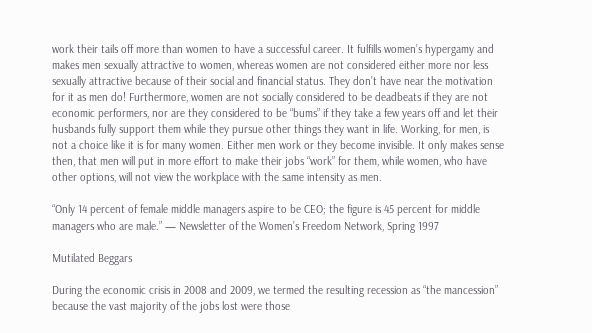work their tails off more than women to have a successful career. It fulfills women’s hypergamy and makes men sexually attractive to women, whereas women are not considered either more nor less sexually attractive because of their social and financial status. They don’t have near the motivation for it as men do! Furthermore, women are not socially considered to be deadbeats if they are not economic performers, nor are they considered to be “bums” if they take a few years off and let their husbands fully support them while they pursue other things they want in life. Working, for men, is not a choice like it is for many women. Either men work or they become invisible. It only makes sense then, that men will put in more effort to make their jobs “work” for them, while women, who have other options, will not view the workplace with the same intensity as men.

“Only 14 percent of female middle managers aspire to be CEO; the figure is 45 percent for middle managers who are male.” — Newsletter of the Women’s Freedom Network, Spring 1997

Mutilated Beggars

During the economic crisis in 2008 and 2009, we termed the resulting recession as “the mancession” because the vast majority of the jobs lost were those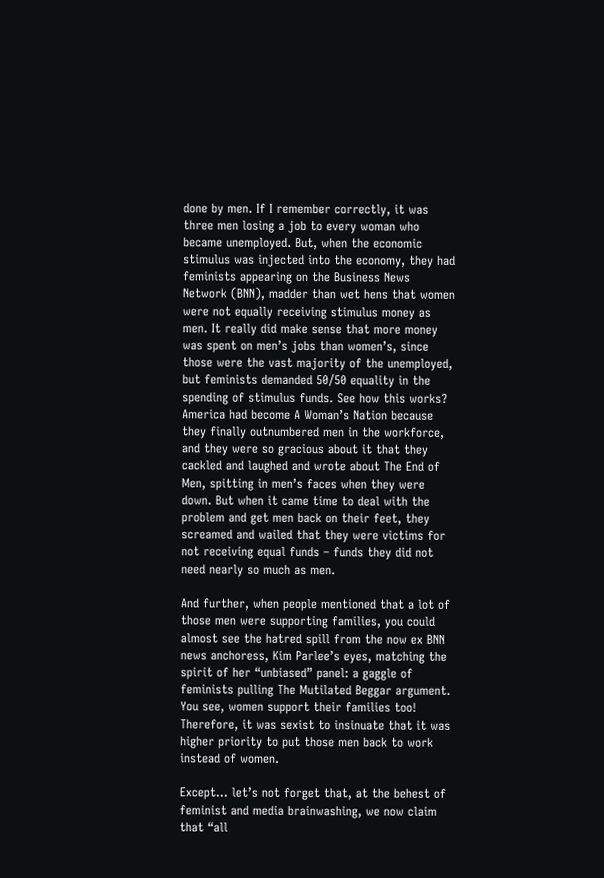done by men. If I remember correctly, it was three men losing a job to every woman who became unemployed. But, when the economic stimulus was injected into the economy, they had feminists appearing on the Business News Network (BNN), madder than wet hens that women were not equally receiving stimulus money as men. It really did make sense that more money was spent on men’s jobs than women’s, since those were the vast majority of the unemployed, but feminists demanded 50/50 equality in the spending of stimulus funds. See how this works? America had become A Woman’s Nation because they finally outnumbered men in the workforce, and they were so gracious about it that they cackled and laughed and wrote about The End of Men, spitting in men’s faces when they were down. But when it came time to deal with the problem and get men back on their feet, they screamed and wailed that they were victims for not receiving equal funds – funds they did not need nearly so much as men.

And further, when people mentioned that a lot of those men were supporting families, you could almost see the hatred spill from the now ex BNN news anchoress, Kim Parlee’s eyes, matching the spirit of her “unbiased” panel: a gaggle of feminists pulling The Mutilated Beggar argument. You see, women support their families too! Therefore, it was sexist to insinuate that it was higher priority to put those men back to work instead of women.

Except… let’s not forget that, at the behest of feminist and media brainwashing, we now claim that “all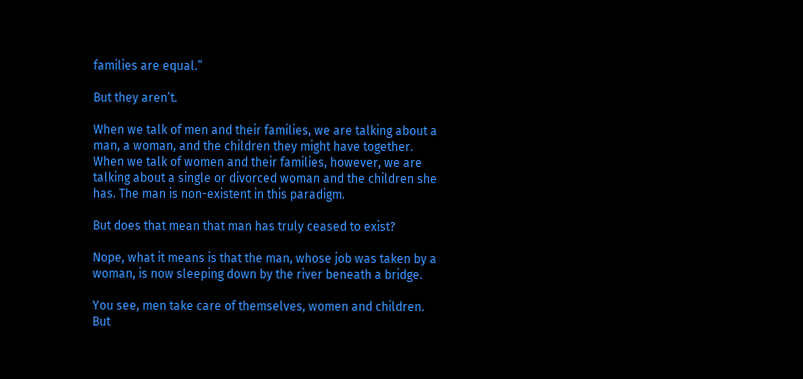families are equal.”

But they aren’t.

When we talk of men and their families, we are talking about a man, a woman, and the children they might have together. When we talk of women and their families, however, we are talking about a single or divorced woman and the children she has. The man is non-existent in this paradigm.

But does that mean that man has truly ceased to exist?

Nope, what it means is that the man, whose job was taken by a woman, is now sleeping down by the river beneath a bridge.

You see, men take care of themselves, women and children. But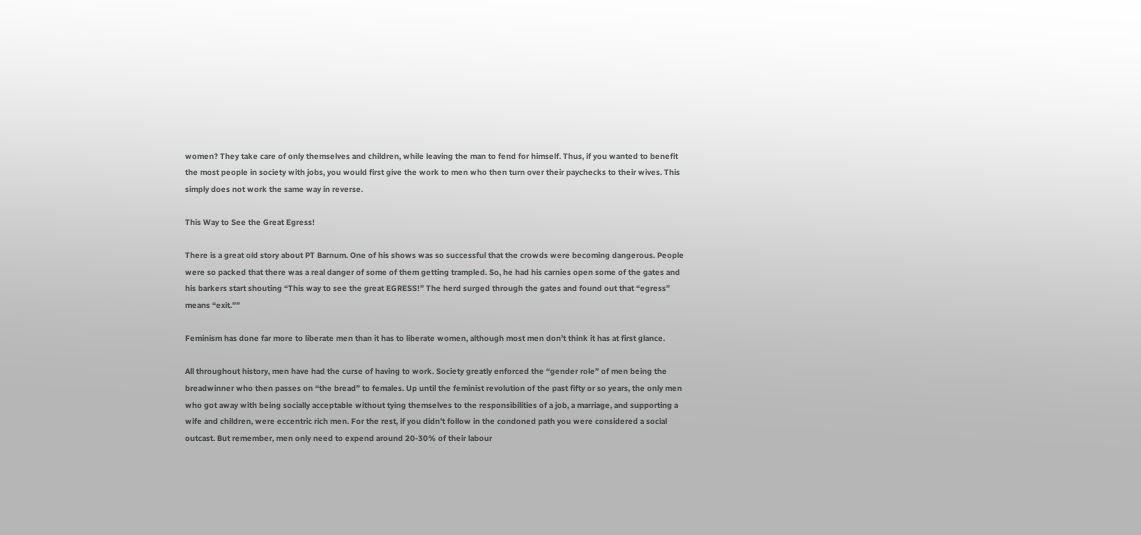women? They take care of only themselves and children, while leaving the man to fend for himself. Thus, if you wanted to benefit the most people in society with jobs, you would first give the work to men who then turn over their paychecks to their wives. This simply does not work the same way in reverse.

This Way to See the Great Egress!

There is a great old story about PT Barnum. One of his shows was so successful that the crowds were becoming dangerous. People were so packed that there was a real danger of some of them getting trampled. So, he had his carnies open some of the gates and his barkers start shouting “This way to see the great EGRESS!” The herd surged through the gates and found out that “egress” means “exit.””

Feminism has done far more to liberate men than it has to liberate women, although most men don’t think it has at first glance.

All throughout history, men have had the curse of having to work. Society greatly enforced the “gender role” of men being the breadwinner who then passes on “the bread” to females. Up until the feminist revolution of the past fifty or so years, the only men who got away with being socially acceptable without tying themselves to the responsibilities of a job, a marriage, and supporting a wife and children, were eccentric rich men. For the rest, if you didn’t follow in the condoned path you were considered a social outcast. But remember, men only need to expend around 20-30% of their labour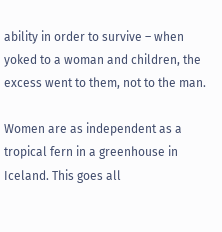ability in order to survive – when yoked to a woman and children, the excess went to them, not to the man.

Women are as independent as a tropical fern in a greenhouse in Iceland. This goes all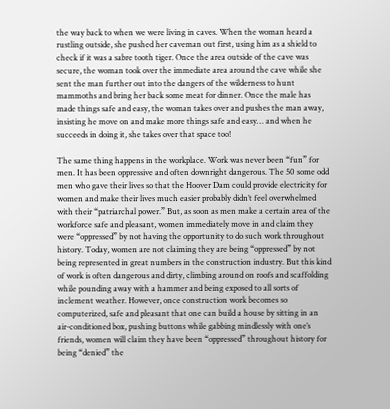the way back to when we were living in caves. When the woman heard a rustling outside, she pushed her caveman out first, using him as a shield to check if it was a sabre tooth tiger. Once the area outside of the cave was secure, the woman took over the immediate area around the cave while she sent the man further out into the dangers of the wilderness to hunt mammoths and bring her back some meat for dinner. Once the male has made things safe and easy, the woman takes over and pushes the man away, insisting he move on and make more things safe and easy… and when he succeeds in doing it, she takes over that space too!

The same thing happens in the workplace. Work was never been “fun” for men. It has been oppressive and often downright dangerous. The 50 some odd men who gave their lives so that the Hoover Dam could provide electricity for women and make their lives much easier probably didn’t feel overwhelmed with their “patriarchal power.” But, as soon as men make a certain area of the workforce safe and pleasant, women immediately move in and claim they were “oppressed” by not having the opportunity to do such work throughout history. Today, women are not claiming they are being “oppressed” by not being represented in great numbers in the construction industry. But this kind of work is often dangerous and dirty, climbing around on roofs and scaffolding while pounding away with a hammer and being exposed to all sorts of inclement weather. However, once construction work becomes so computerized, safe and pleasant that one can build a house by sitting in an air-conditioned box, pushing buttons while gabbing mindlessly with one’s friends, women will claim they have been “oppressed” throughout history for being “denied” the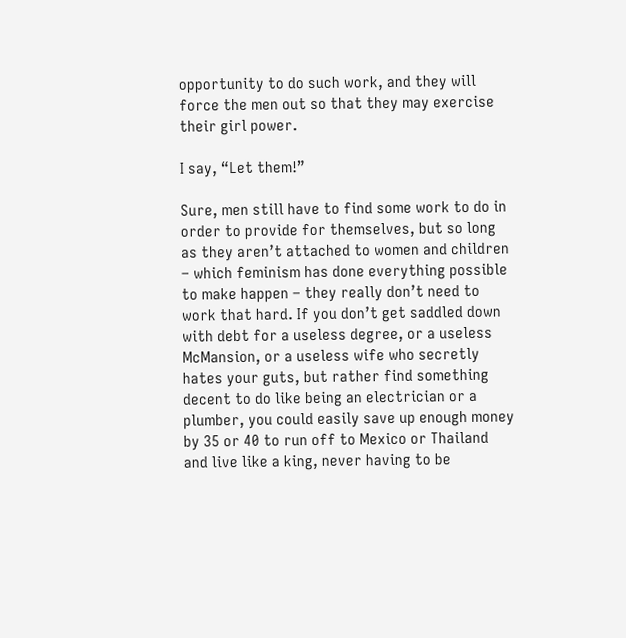opportunity to do such work, and they will force the men out so that they may exercise their girl power.

I say, “Let them!”

Sure, men still have to find some work to do in order to provide for themselves, but so long as they aren’t attached to women and children – which feminism has done everything possible to make happen – they really don’t need to work that hard. If you don’t get saddled down with debt for a useless degree, or a useless McMansion, or a useless wife who secretly hates your guts, but rather find something decent to do like being an electrician or a plumber, you could easily save up enough money by 35 or 40 to run off to Mexico or Thailand and live like a king, never having to be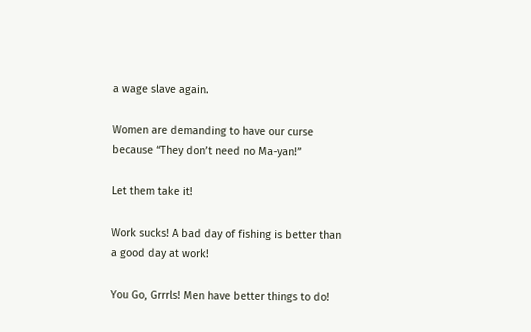a wage slave again.

Women are demanding to have our curse because “They don’t need no Ma-yan!”

Let them take it!

Work sucks! A bad day of fishing is better than a good day at work!

You Go, Grrrls! Men have better things to do!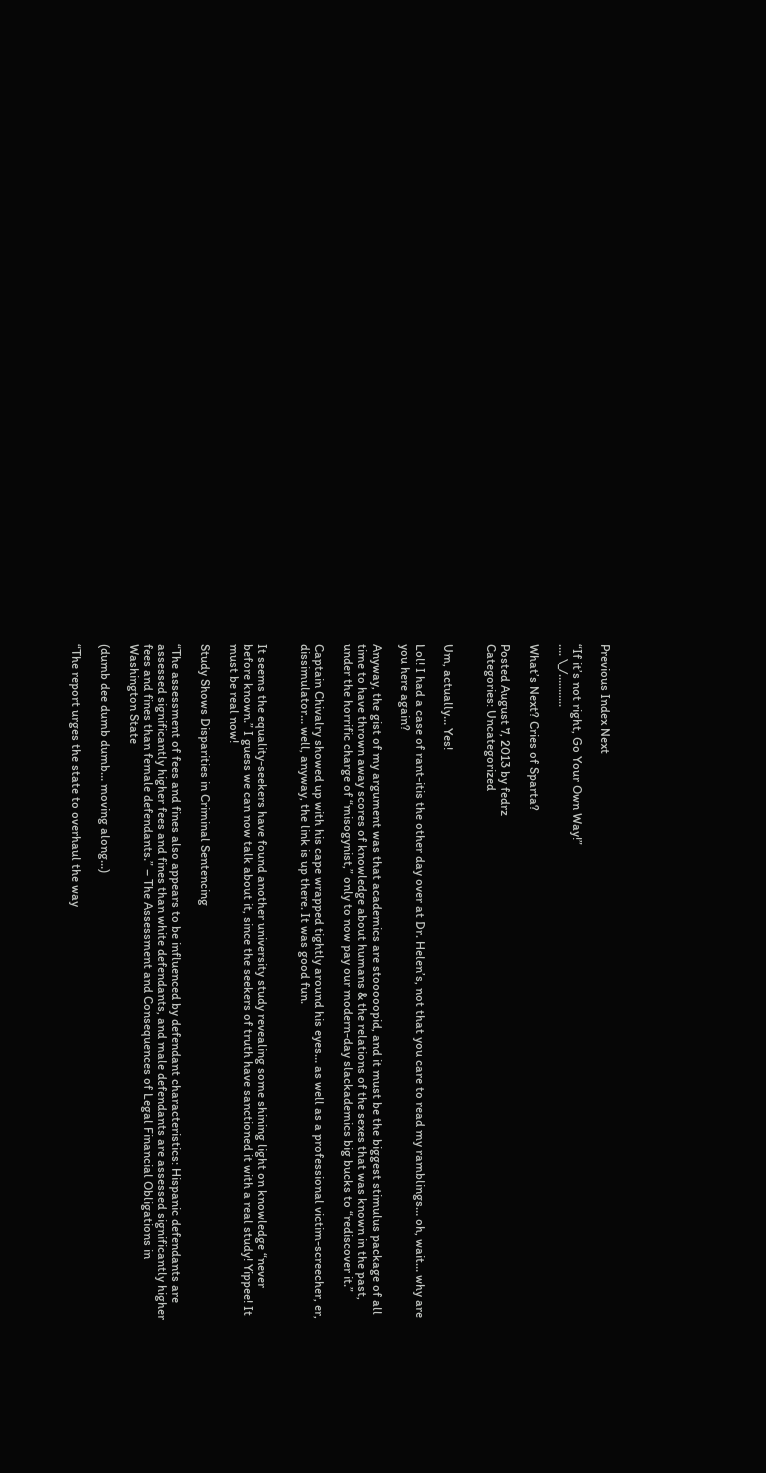Previous Index Next

“If it’s not right, Go Your Own Way!”
…. \_/………..

What’s Next? Cries of Sparta?

Posted August 7, 2013 by fedrz
Categories: Uncategorized


Um, actually… Yes!

Lol! I had a case of rant-itis the other day over at Dr. Helen’s, not that you care to read my ramblings… oh, wait… why are you here again?

Anyway, the gist of my argument was that academics are stooooopid, and it must be the biggest stimulus package of all time to have thrown away scores of knowledge about humans & the relations of the sexes that was known in the past, under the horrific charge of “misogynist,” only to now pay our modern-day slackademics big bucks to “rediscover it.”

Captain Chivalry showed up with his cape wrapped tightly around his eyes… as well as a professional victim-screecher, er, dissimulator… well, anyway, the link is up there. It was good fun.


It seems the equality-seekers have found another university study revealing some shining light on knowledge “never before known.” I guess we can now talk about it, since the seekers of truth have sanctioned it with a real study! Yippee! It must be real now!

Study Shows Disparities in Criminal Sentencing

“The assessment of fees and fines also appears to be influenced by defendant characteristics: Hispanic defendants are assessed significantly higher fees and fines than white defendants, and male defendants are assessed significantly higher fees and fines than female defendants.” – The Assessment and Consequences of Legal Financial Obligations in Washington State

(dumb dee dumb dumb… moving along…)

“The report urges the state to overhaul the way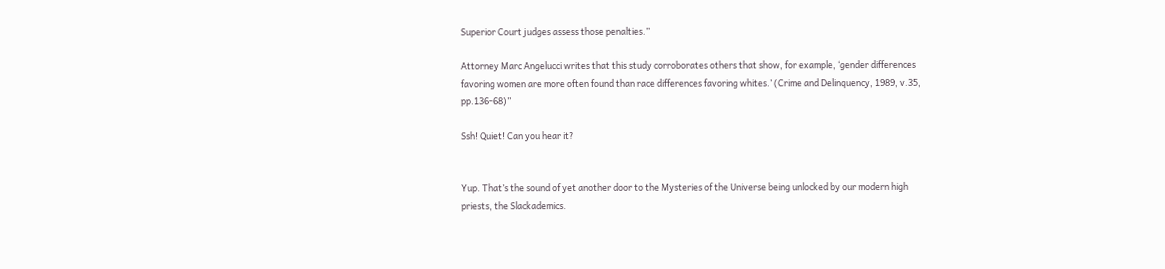Superior Court judges assess those penalties.”

Attorney Marc Angelucci writes that this study corroborates others that show, for example, ‘gender differences favoring women are more often found than race differences favoring whites.’ (Crime and Delinquency, 1989, v.35, pp.136-68)”

Ssh! Quiet! Can you hear it?


Yup. That’s the sound of yet another door to the Mysteries of the Universe being unlocked by our modern high priests, the Slackademics.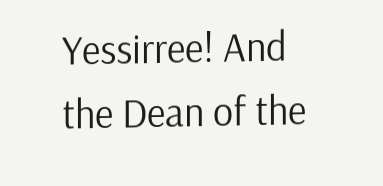Yessirree! And the Dean of the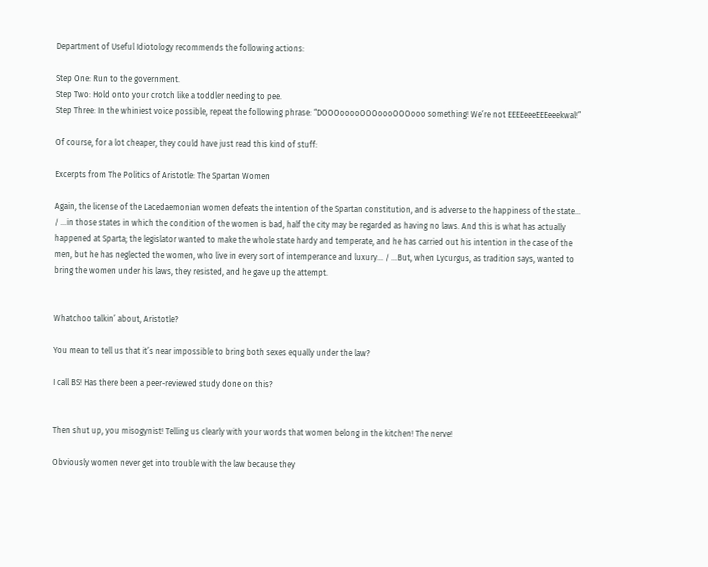Department of Useful Idiotology recommends the following actions:

Step One: Run to the government.
Step Two: Hold onto your crotch like a toddler needing to pee.
Step Three: In the whiniest voice possible, repeat the following phrase: “DOOOooooOOOoooOOOooo something! We’re not EEEEeeeEEEeeekwal!”

Of course, for a lot cheaper, they could have just read this kind of stuff:

Excerpts from The Politics of Aristotle: The Spartan Women

Again, the license of the Lacedaemonian women defeats the intention of the Spartan constitution, and is adverse to the happiness of the state… / …in those states in which the condition of the women is bad, half the city may be regarded as having no laws. And this is what has actually happened at Sparta; the legislator wanted to make the whole state hardy and temperate, and he has carried out his intention in the case of the men, but he has neglected the women, who live in every sort of intemperance and luxury… / …But, when Lycurgus, as tradition says, wanted to bring the women under his laws, they resisted, and he gave up the attempt.


Whatchoo talkin’ about, Aristotle?

You mean to tell us that it’s near impossible to bring both sexes equally under the law?

I call BS! Has there been a peer-reviewed study done on this?


Then shut up, you misogynist! Telling us clearly with your words that women belong in the kitchen! The nerve!

Obviously women never get into trouble with the law because they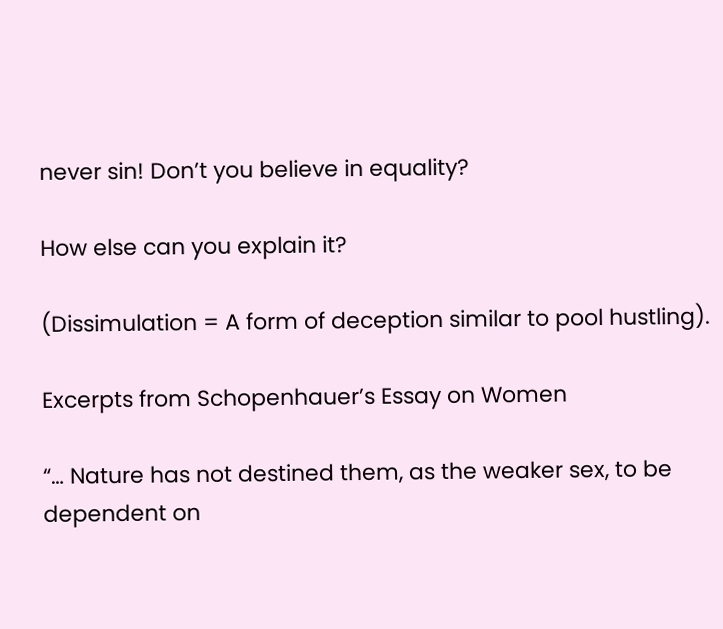never sin! Don’t you believe in equality?

How else can you explain it?

(Dissimulation = A form of deception similar to pool hustling).

Excerpts from Schopenhauer’s Essay on Women

“… Nature has not destined them, as the weaker sex, to be dependent on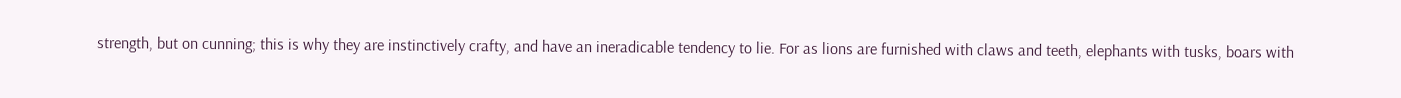strength, but on cunning; this is why they are instinctively crafty, and have an ineradicable tendency to lie. For as lions are furnished with claws and teeth, elephants with tusks, boars with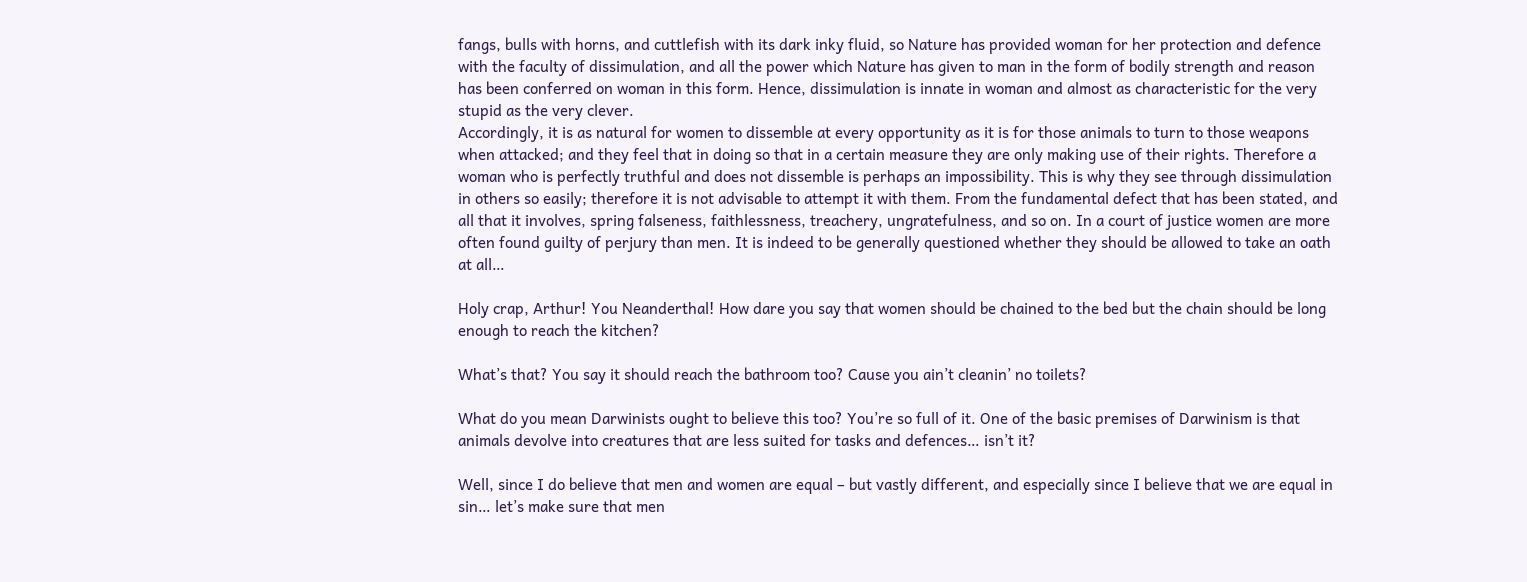fangs, bulls with horns, and cuttlefish with its dark inky fluid, so Nature has provided woman for her protection and defence with the faculty of dissimulation, and all the power which Nature has given to man in the form of bodily strength and reason has been conferred on woman in this form. Hence, dissimulation is innate in woman and almost as characteristic for the very stupid as the very clever.
Accordingly, it is as natural for women to dissemble at every opportunity as it is for those animals to turn to those weapons when attacked; and they feel that in doing so that in a certain measure they are only making use of their rights. Therefore a woman who is perfectly truthful and does not dissemble is perhaps an impossibility. This is why they see through dissimulation in others so easily; therefore it is not advisable to attempt it with them. From the fundamental defect that has been stated, and all that it involves, spring falseness, faithlessness, treachery, ungratefulness, and so on. In a court of justice women are more often found guilty of perjury than men. It is indeed to be generally questioned whether they should be allowed to take an oath at all…

Holy crap, Arthur! You Neanderthal! How dare you say that women should be chained to the bed but the chain should be long enough to reach the kitchen?

What’s that? You say it should reach the bathroom too? Cause you ain’t cleanin’ no toilets?

What do you mean Darwinists ought to believe this too? You’re so full of it. One of the basic premises of Darwinism is that animals devolve into creatures that are less suited for tasks and defences… isn’t it?

Well, since I do believe that men and women are equal – but vastly different, and especially since I believe that we are equal in sin… let’s make sure that men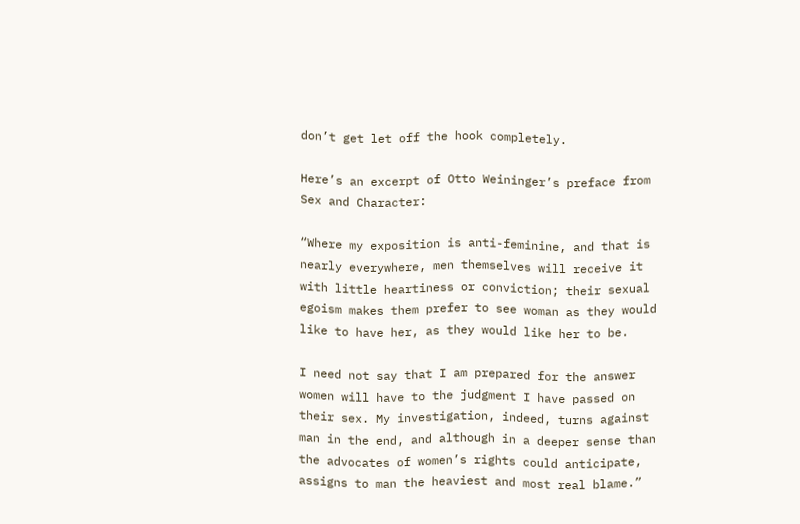don’t get let off the hook completely.

Here’s an excerpt of Otto Weininger’s preface from Sex and Character:

“Where my exposition is anti-feminine, and that is nearly everywhere, men themselves will receive it with little heartiness or conviction; their sexual egoism makes them prefer to see woman as they would like to have her, as they would like her to be.

I need not say that I am prepared for the answer women will have to the judgment I have passed on their sex. My investigation, indeed, turns against man in the end, and although in a deeper sense than the advocates of women’s rights could anticipate, assigns to man the heaviest and most real blame.”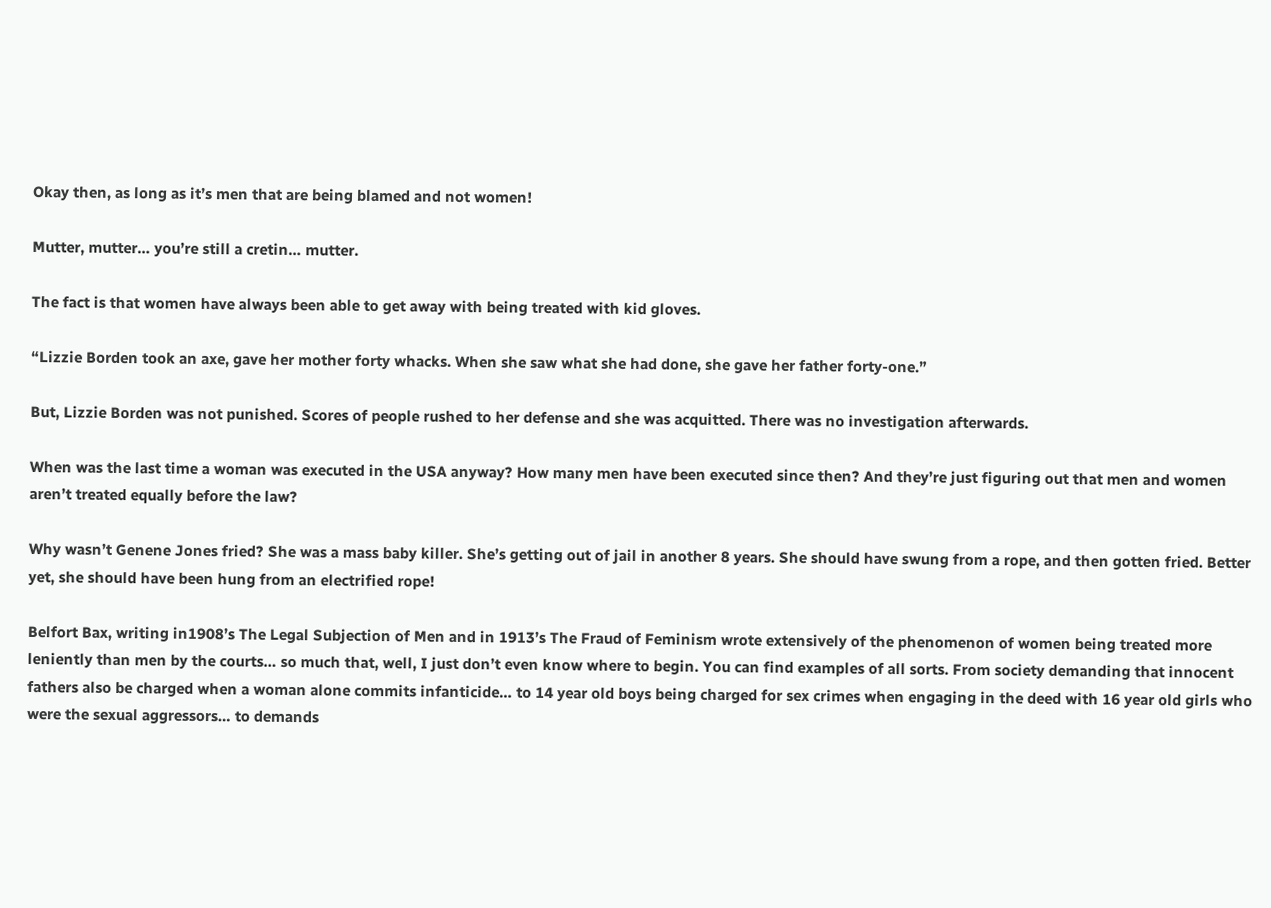Okay then, as long as it’s men that are being blamed and not women!

Mutter, mutter… you’re still a cretin… mutter.

The fact is that women have always been able to get away with being treated with kid gloves.

“Lizzie Borden took an axe, gave her mother forty whacks. When she saw what she had done, she gave her father forty-one.”

But, Lizzie Borden was not punished. Scores of people rushed to her defense and she was acquitted. There was no investigation afterwards.

When was the last time a woman was executed in the USA anyway? How many men have been executed since then? And they’re just figuring out that men and women aren’t treated equally before the law?

Why wasn’t Genene Jones fried? She was a mass baby killer. She’s getting out of jail in another 8 years. She should have swung from a rope, and then gotten fried. Better yet, she should have been hung from an electrified rope!

Belfort Bax, writing in1908’s The Legal Subjection of Men and in 1913’s The Fraud of Feminism wrote extensively of the phenomenon of women being treated more leniently than men by the courts… so much that, well, I just don’t even know where to begin. You can find examples of all sorts. From society demanding that innocent fathers also be charged when a woman alone commits infanticide… to 14 year old boys being charged for sex crimes when engaging in the deed with 16 year old girls who were the sexual aggressors… to demands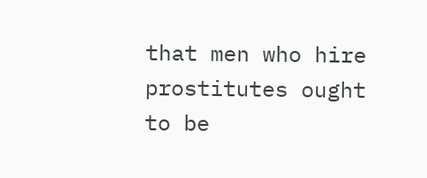that men who hire prostitutes ought to be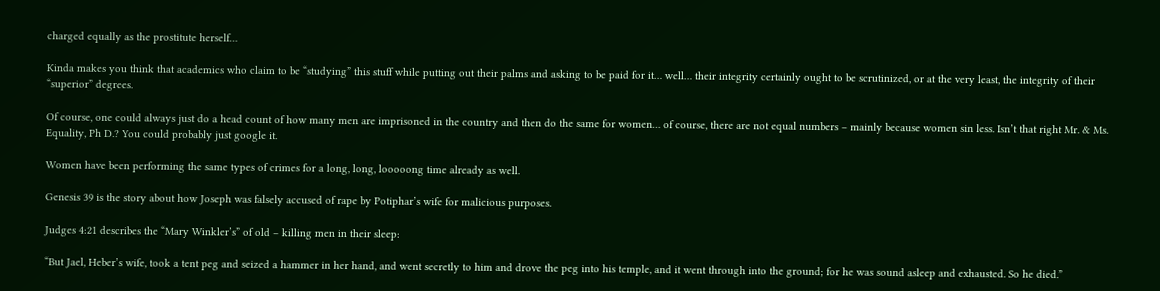charged equally as the prostitute herself…

Kinda makes you think that academics who claim to be “studying” this stuff while putting out their palms and asking to be paid for it… well… their integrity certainly ought to be scrutinized, or at the very least, the integrity of their “superior” degrees.

Of course, one could always just do a head count of how many men are imprisoned in the country and then do the same for women… of course, there are not equal numbers – mainly because women sin less. Isn’t that right Mr. & Ms. Equality, Ph D.? You could probably just google it.

Women have been performing the same types of crimes for a long, long, looooong time already as well.

Genesis 39 is the story about how Joseph was falsely accused of rape by Potiphar’s wife for malicious purposes.

Judges 4:21 describes the “Mary Winkler’s” of old – killing men in their sleep:

“But Jael, Heber’s wife, took a tent peg and seized a hammer in her hand, and went secretly to him and drove the peg into his temple, and it went through into the ground; for he was sound asleep and exhausted. So he died.”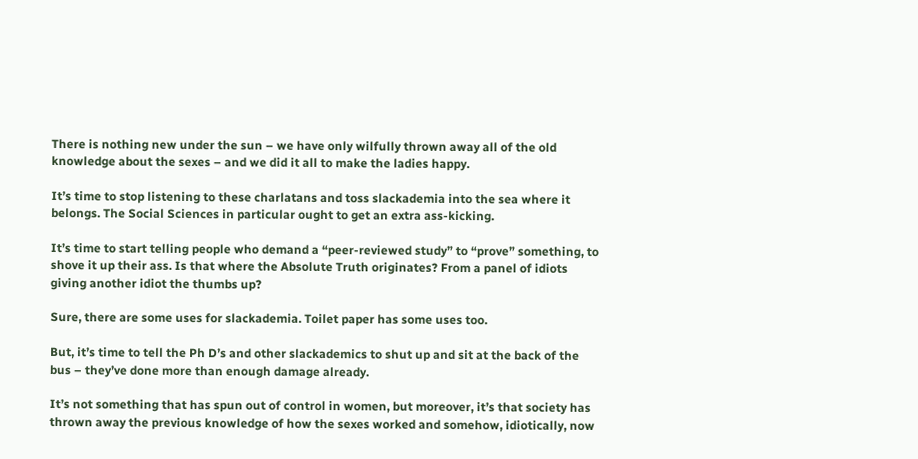There is nothing new under the sun – we have only wilfully thrown away all of the old knowledge about the sexes – and we did it all to make the ladies happy.

It’s time to stop listening to these charlatans and toss slackademia into the sea where it belongs. The Social Sciences in particular ought to get an extra ass-kicking.

It’s time to start telling people who demand a “peer-reviewed study” to “prove” something, to shove it up their ass. Is that where the Absolute Truth originates? From a panel of idiots giving another idiot the thumbs up?

Sure, there are some uses for slackademia. Toilet paper has some uses too.

But, it’s time to tell the Ph D’s and other slackademics to shut up and sit at the back of the bus – they’ve done more than enough damage already.

It’s not something that has spun out of control in women, but moreover, it’s that society has thrown away the previous knowledge of how the sexes worked and somehow, idiotically, now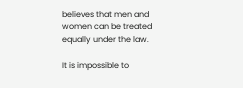believes that men and women can be treated equally under the law.

It is impossible to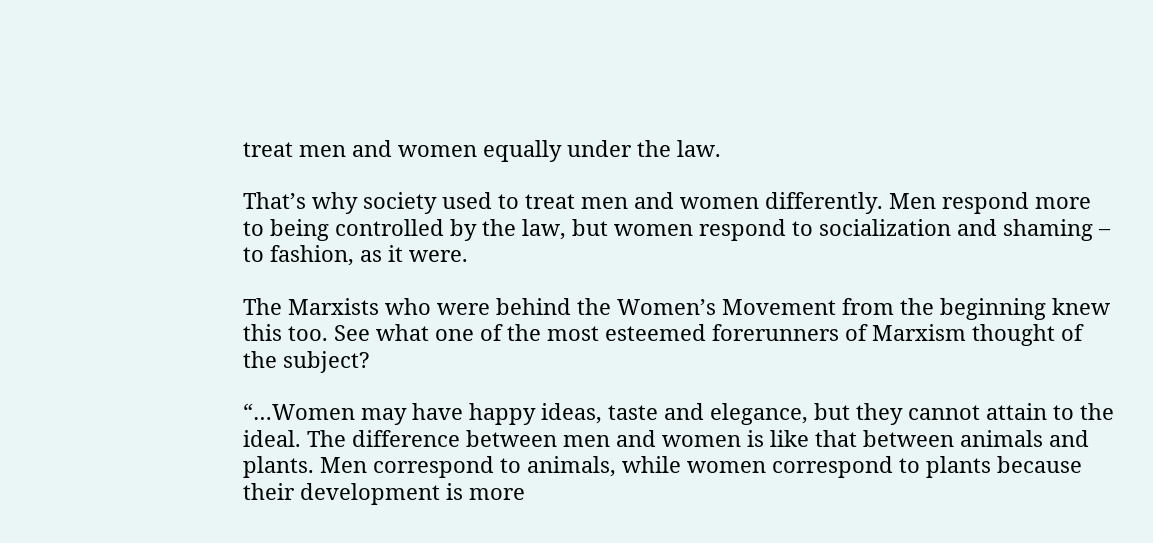treat men and women equally under the law.

That’s why society used to treat men and women differently. Men respond more to being controlled by the law, but women respond to socialization and shaming – to fashion, as it were.

The Marxists who were behind the Women’s Movement from the beginning knew this too. See what one of the most esteemed forerunners of Marxism thought of the subject?

“…Women may have happy ideas, taste and elegance, but they cannot attain to the ideal. The difference between men and women is like that between animals and plants. Men correspond to animals, while women correspond to plants because their development is more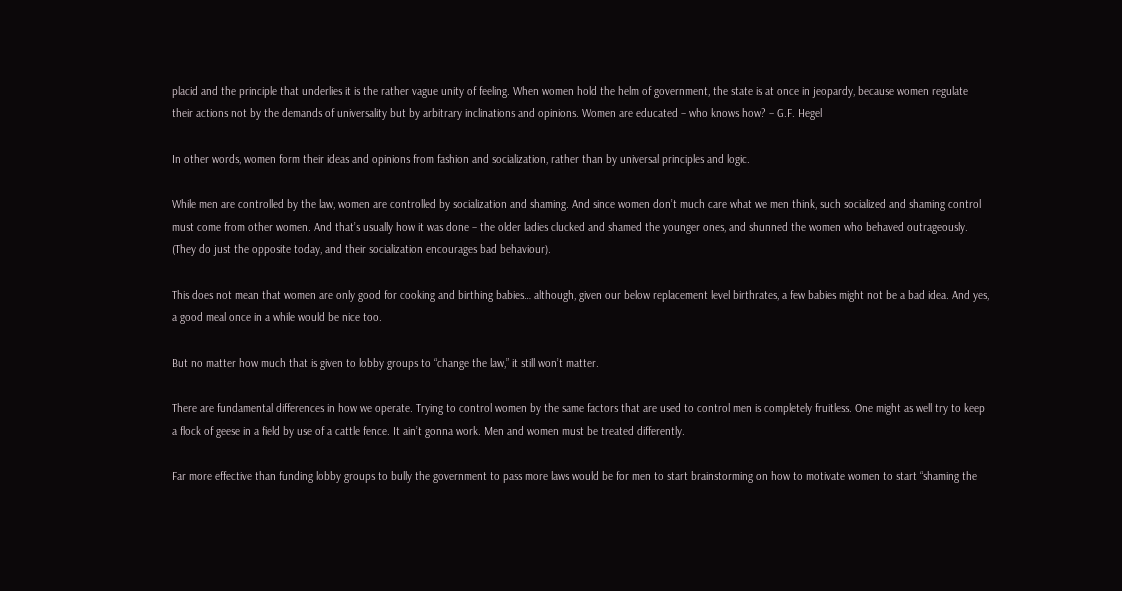placid and the principle that underlies it is the rather vague unity of feeling. When women hold the helm of government, the state is at once in jeopardy, because women regulate their actions not by the demands of universality but by arbitrary inclinations and opinions. Women are educated – who knows how? – G.F. Hegel

In other words, women form their ideas and opinions from fashion and socialization, rather than by universal principles and logic.

While men are controlled by the law, women are controlled by socialization and shaming. And since women don’t much care what we men think, such socialized and shaming control must come from other women. And that’s usually how it was done – the older ladies clucked and shamed the younger ones, and shunned the women who behaved outrageously. (They do just the opposite today, and their socialization encourages bad behaviour).

This does not mean that women are only good for cooking and birthing babies… although, given our below replacement level birthrates, a few babies might not be a bad idea. And yes, a good meal once in a while would be nice too.

But no matter how much that is given to lobby groups to “change the law,” it still won’t matter.

There are fundamental differences in how we operate. Trying to control women by the same factors that are used to control men is completely fruitless. One might as well try to keep a flock of geese in a field by use of a cattle fence. It ain’t gonna work. Men and women must be treated differently.

Far more effective than funding lobby groups to bully the government to pass more laws would be for men to start brainstorming on how to motivate women to start “shaming the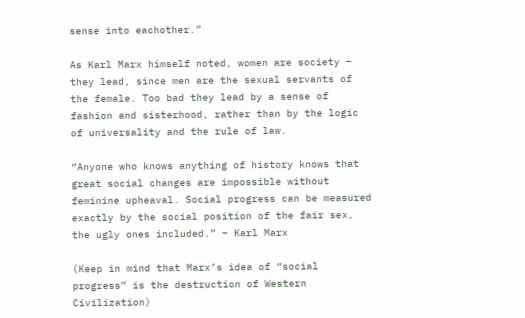sense into eachother.”

As Karl Marx himself noted, women are society – they lead, since men are the sexual servants of the female. Too bad they lead by a sense of fashion and sisterhood, rather than by the logic of universality and the rule of law.

“Anyone who knows anything of history knows that great social changes are impossible without feminine upheaval. Social progress can be measured exactly by the social position of the fair sex, the ugly ones included.” – Karl Marx

(Keep in mind that Marx’s idea of “social progress” is the destruction of Western Civilization)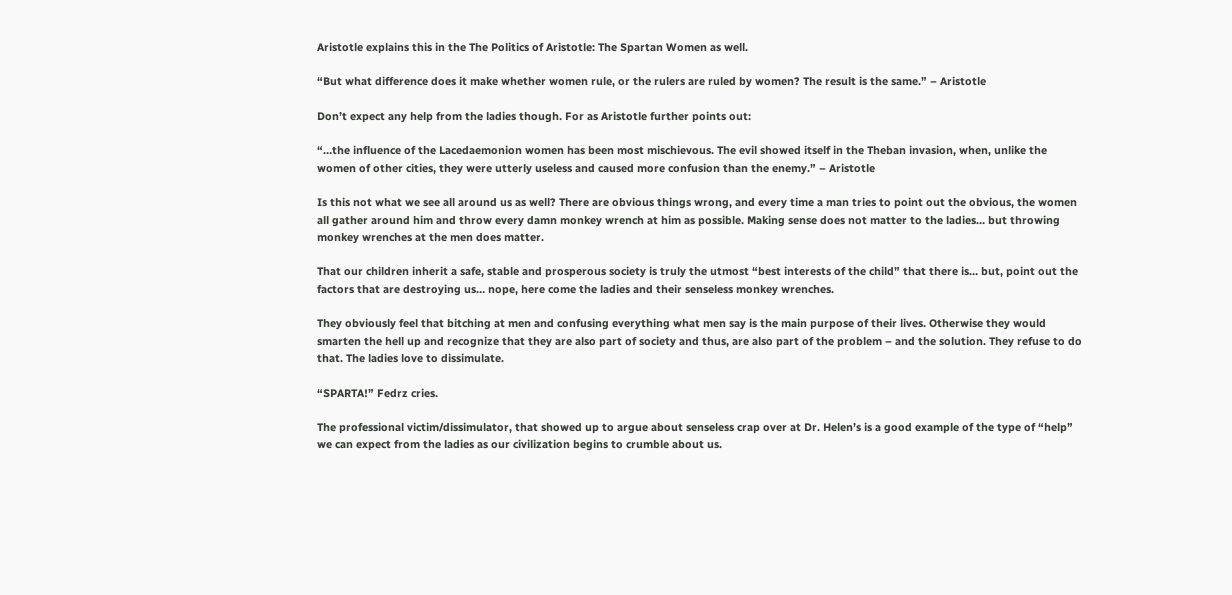Aristotle explains this in the The Politics of Aristotle: The Spartan Women as well.

“But what difference does it make whether women rule, or the rulers are ruled by women? The result is the same.” – Aristotle

Don’t expect any help from the ladies though. For as Aristotle further points out:

“…the influence of the Lacedaemonion women has been most mischievous. The evil showed itself in the Theban invasion, when, unlike the women of other cities, they were utterly useless and caused more confusion than the enemy.” – Aristotle

Is this not what we see all around us as well? There are obvious things wrong, and every time a man tries to point out the obvious, the women all gather around him and throw every damn monkey wrench at him as possible. Making sense does not matter to the ladies… but throwing monkey wrenches at the men does matter.

That our children inherit a safe, stable and prosperous society is truly the utmost “best interests of the child” that there is… but, point out the factors that are destroying us… nope, here come the ladies and their senseless monkey wrenches.

They obviously feel that bitching at men and confusing everything what men say is the main purpose of their lives. Otherwise they would smarten the hell up and recognize that they are also part of society and thus, are also part of the problem – and the solution. They refuse to do that. The ladies love to dissimulate.

“SPARTA!” Fedrz cries.

The professional victim/dissimulator, that showed up to argue about senseless crap over at Dr. Helen’s is a good example of the type of “help” we can expect from the ladies as our civilization begins to crumble about us.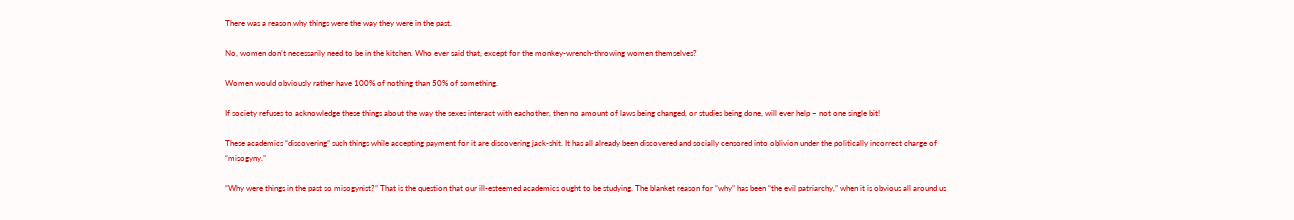There was a reason why things were the way they were in the past.

No, women don’t necessarily need to be in the kitchen. Who ever said that, except for the monkey-wrench-throwing women themselves?

Women would obviously rather have 100% of nothing than 50% of something.

If society refuses to acknowledge these things about the way the sexes interact with eachother, then no amount of laws being changed, or studies being done, will ever help – not one single bit!

These academics “discovering” such things while accepting payment for it are discovering jack-shit. It has all already been discovered and socially censored into oblivion under the politically incorrect charge of “misogyny.”

“Why were things in the past so misogynist?” That is the question that our ill-esteemed academics ought to be studying. The blanket reason for “why” has been “the evil patriarchy,” when it is obvious all around us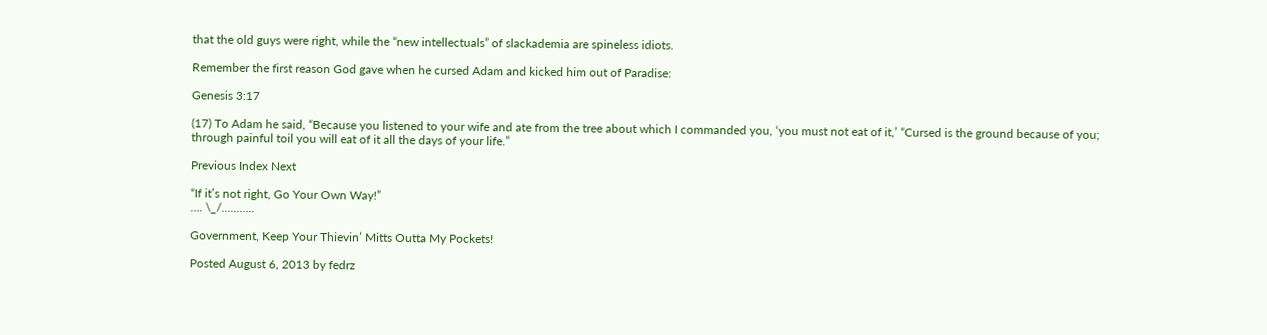that the old guys were right, while the “new intellectuals” of slackademia are spineless idiots.

Remember the first reason God gave when he cursed Adam and kicked him out of Paradise:

Genesis 3:17

(17) To Adam he said, “Because you listened to your wife and ate from the tree about which I commanded you, ‘you must not eat of it,’ “Cursed is the ground because of you; through painful toil you will eat of it all the days of your life.”

Previous Index Next

“If it’s not right, Go Your Own Way!”
…. \_/………..

Government, Keep Your Thievin’ Mitts Outta My Pockets!

Posted August 6, 2013 by fedrz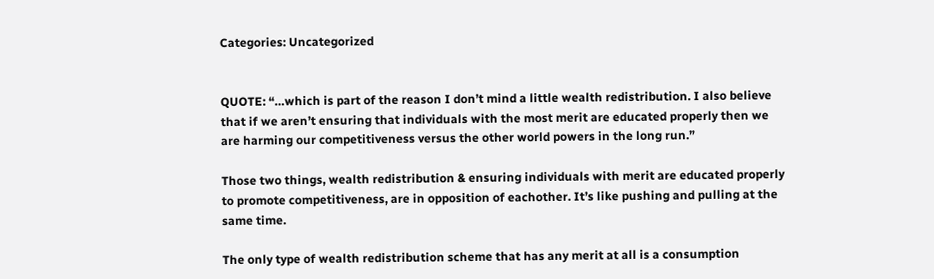Categories: Uncategorized


QUOTE: “…which is part of the reason I don’t mind a little wealth redistribution. I also believe that if we aren’t ensuring that individuals with the most merit are educated properly then we are harming our competitiveness versus the other world powers in the long run.”

Those two things, wealth redistribution & ensuring individuals with merit are educated properly to promote competitiveness, are in opposition of eachother. It’s like pushing and pulling at the same time.

The only type of wealth redistribution scheme that has any merit at all is a consumption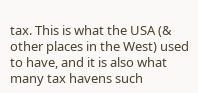tax. This is what the USA (& other places in the West) used to have, and it is also what many tax havens such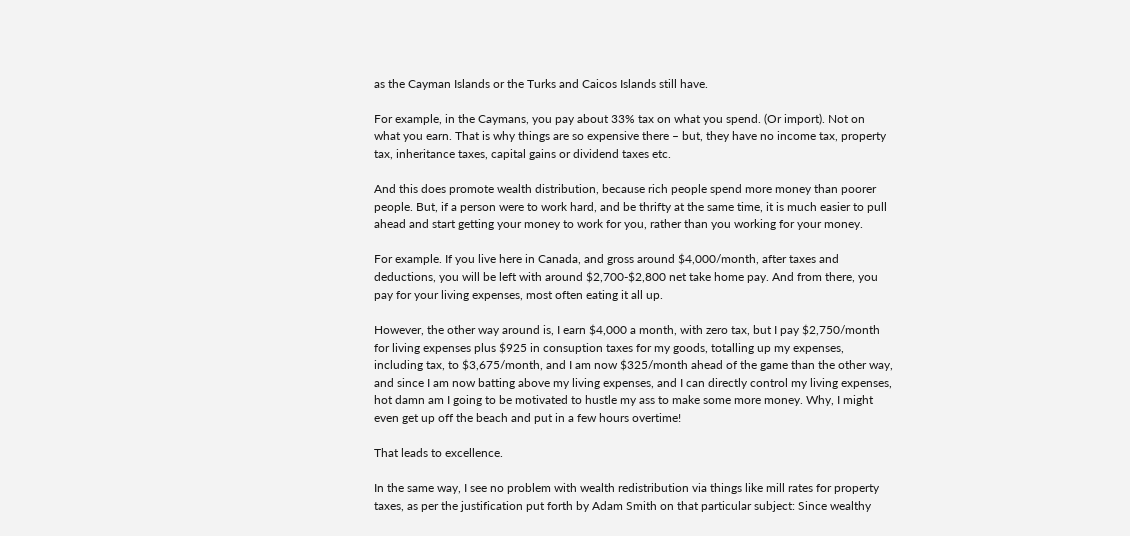as the Cayman Islands or the Turks and Caicos Islands still have.

For example, in the Caymans, you pay about 33% tax on what you spend. (Or import). Not on what you earn. That is why things are so expensive there – but, they have no income tax, property tax, inheritance taxes, capital gains or dividend taxes etc.

And this does promote wealth distribution, because rich people spend more money than poorer people. But, if a person were to work hard, and be thrifty at the same time, it is much easier to pull ahead and start getting your money to work for you, rather than you working for your money.

For example. If you live here in Canada, and gross around $4,000/month, after taxes and deductions, you will be left with around $2,700-$2,800 net take home pay. And from there, you pay for your living expenses, most often eating it all up.

However, the other way around is, I earn $4,000 a month, with zero tax, but I pay $2,750/month for living expenses plus $925 in consuption taxes for my goods, totalling up my expenses, including tax, to $3,675/month, and I am now $325/month ahead of the game than the other way, and since I am now batting above my living expenses, and I can directly control my living expenses, hot damn am I going to be motivated to hustle my ass to make some more money. Why, I might even get up off the beach and put in a few hours overtime!

That leads to excellence.

In the same way, I see no problem with wealth redistribution via things like mill rates for property taxes, as per the justification put forth by Adam Smith on that particular subject: Since wealthy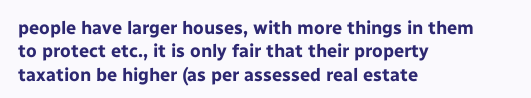people have larger houses, with more things in them to protect etc., it is only fair that their property taxation be higher (as per assessed real estate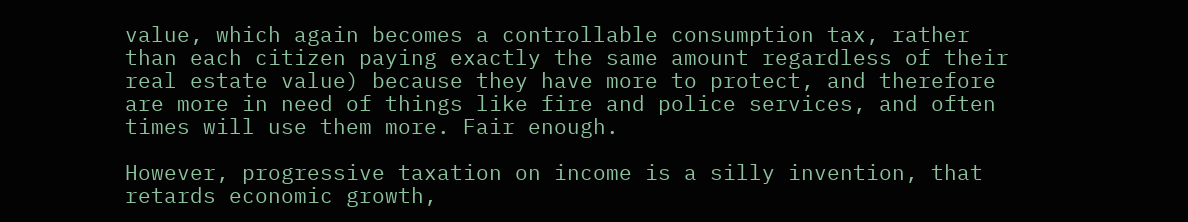value, which again becomes a controllable consumption tax, rather than each citizen paying exactly the same amount regardless of their real estate value) because they have more to protect, and therefore are more in need of things like fire and police services, and often times will use them more. Fair enough.

However, progressive taxation on income is a silly invention, that retards economic growth,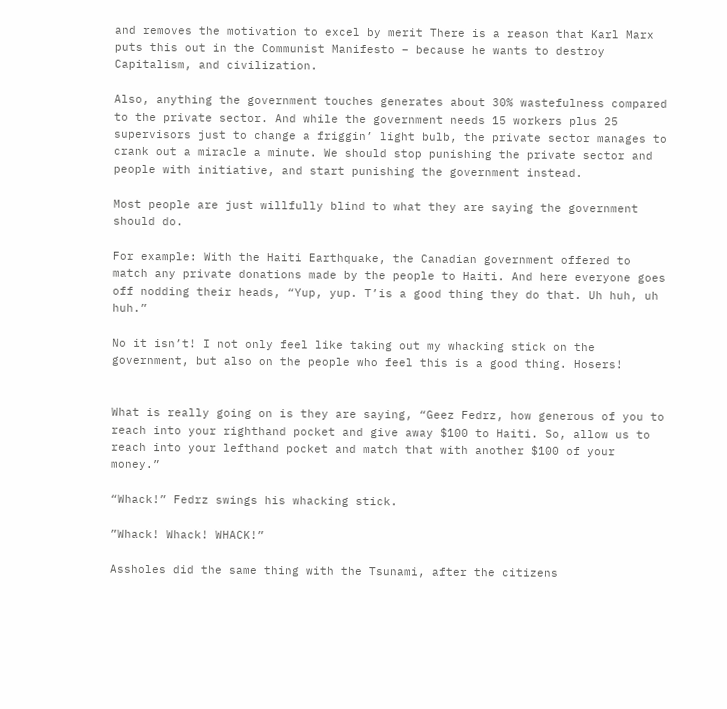and removes the motivation to excel by merit There is a reason that Karl Marx puts this out in the Communist Manifesto – because he wants to destroy Capitalism, and civilization.

Also, anything the government touches generates about 30% wastefulness compared to the private sector. And while the government needs 15 workers plus 25 supervisors just to change a friggin’ light bulb, the private sector manages to crank out a miracle a minute. We should stop punishing the private sector and people with initiative, and start punishing the government instead.

Most people are just willfully blind to what they are saying the government should do.

For example: With the Haiti Earthquake, the Canadian government offered to match any private donations made by the people to Haiti. And here everyone goes off nodding their heads, “Yup, yup. T’is a good thing they do that. Uh huh, uh huh.”

No it isn’t! I not only feel like taking out my whacking stick on the government, but also on the people who feel this is a good thing. Hosers!


What is really going on is they are saying, “Geez Fedrz, how generous of you to reach into your righthand pocket and give away $100 to Haiti. So, allow us to reach into your lefthand pocket and match that with another $100 of your money.”

“Whack!” Fedrz swings his whacking stick.

”Whack! Whack! WHACK!”

Assholes did the same thing with the Tsunami, after the citizens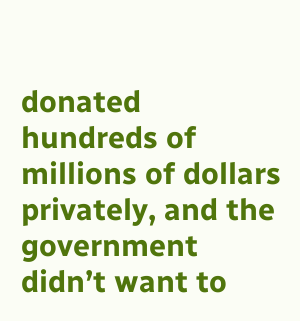donated hundreds of millions of dollars privately, and the government didn’t want to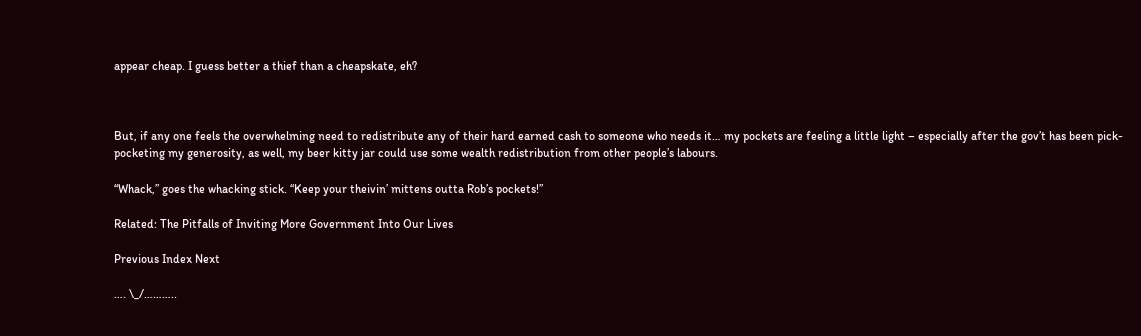appear cheap. I guess better a thief than a cheapskate, eh?



But, if any one feels the overwhelming need to redistribute any of their hard earned cash to someone who needs it… my pockets are feeling a little light – especially after the gov’t has been pick-pocketing my generosity, as well, my beer kitty jar could use some wealth redistribution from other people’s labours.

“Whack,” goes the whacking stick. “Keep your theivin’ mittens outta Rob’s pockets!”

Related: The Pitfalls of Inviting More Government Into Our Lives

Previous Index Next

…. \_/………..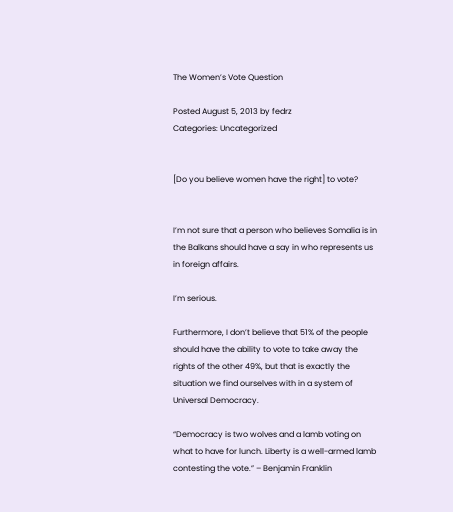The Women’s Vote Question

Posted August 5, 2013 by fedrz
Categories: Uncategorized


[Do you believe women have the right] to vote?


I’m not sure that a person who believes Somalia is in the Balkans should have a say in who represents us in foreign affairs.

I’m serious.

Furthermore, I don’t believe that 51% of the people should have the ability to vote to take away the rights of the other 49%, but that is exactly the situation we find ourselves with in a system of Universal Democracy.

“Democracy is two wolves and a lamb voting on what to have for lunch. Liberty is a well-armed lamb contesting the vote.” – Benjamin Franklin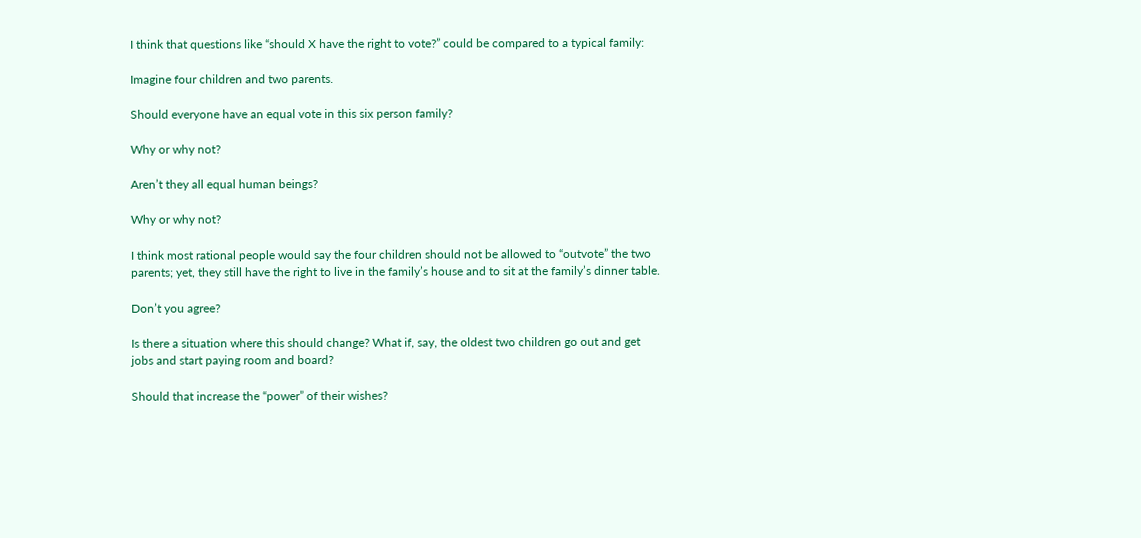I think that questions like “should X have the right to vote?” could be compared to a typical family:

Imagine four children and two parents.

Should everyone have an equal vote in this six person family?

Why or why not?

Aren’t they all equal human beings?

Why or why not?

I think most rational people would say the four children should not be allowed to “outvote” the two parents; yet, they still have the right to live in the family’s house and to sit at the family’s dinner table.

Don’t you agree?

Is there a situation where this should change? What if, say, the oldest two children go out and get jobs and start paying room and board?

Should that increase the “power” of their wishes?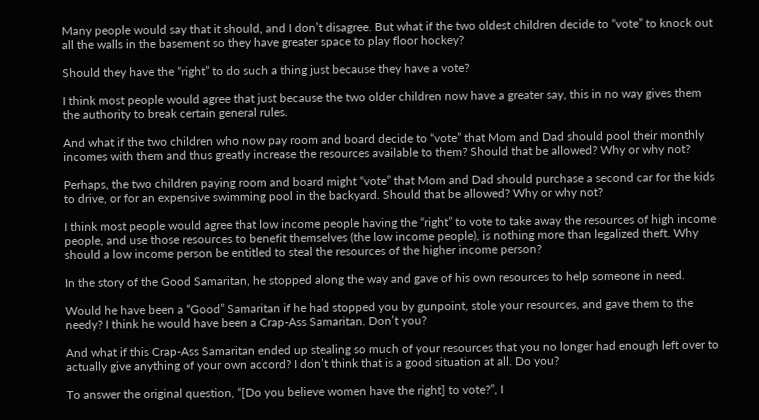Many people would say that it should, and I don’t disagree. But what if the two oldest children decide to “vote” to knock out all the walls in the basement so they have greater space to play floor hockey?

Should they have the “right” to do such a thing just because they have a vote?

I think most people would agree that just because the two older children now have a greater say, this in no way gives them the authority to break certain general rules.

And what if the two children who now pay room and board decide to “vote” that Mom and Dad should pool their monthly incomes with them and thus greatly increase the resources available to them? Should that be allowed? Why or why not?

Perhaps, the two children paying room and board might “vote” that Mom and Dad should purchase a second car for the kids to drive, or for an expensive swimming pool in the backyard. Should that be allowed? Why or why not?

I think most people would agree that low income people having the “right” to vote to take away the resources of high income people, and use those resources to benefit themselves (the low income people), is nothing more than legalized theft. Why should a low income person be entitled to steal the resources of the higher income person?

In the story of the Good Samaritan, he stopped along the way and gave of his own resources to help someone in need.

Would he have been a “Good” Samaritan if he had stopped you by gunpoint, stole your resources, and gave them to the needy? I think he would have been a Crap-Ass Samaritan. Don’t you?

And what if this Crap-Ass Samaritan ended up stealing so much of your resources that you no longer had enough left over to actually give anything of your own accord? I don’t think that is a good situation at all. Do you?

To answer the original question, “[Do you believe women have the right] to vote?”, I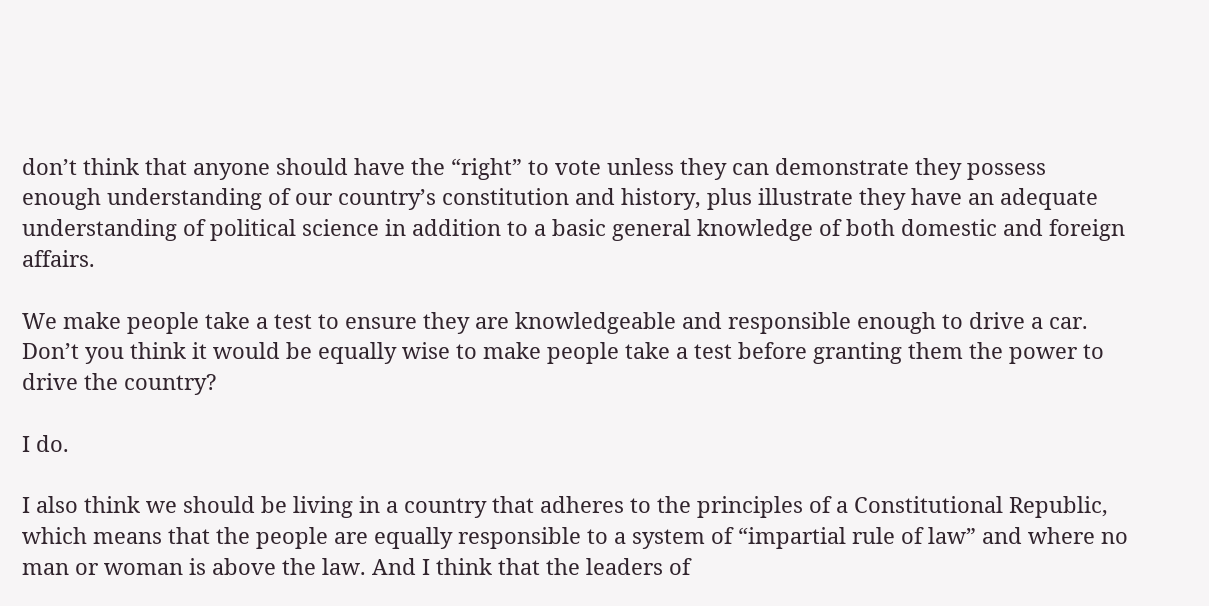don’t think that anyone should have the “right” to vote unless they can demonstrate they possess enough understanding of our country’s constitution and history, plus illustrate they have an adequate understanding of political science in addition to a basic general knowledge of both domestic and foreign affairs.

We make people take a test to ensure they are knowledgeable and responsible enough to drive a car. Don’t you think it would be equally wise to make people take a test before granting them the power to drive the country?

I do.

I also think we should be living in a country that adheres to the principles of a Constitutional Republic, which means that the people are equally responsible to a system of “impartial rule of law” and where no man or woman is above the law. And I think that the leaders of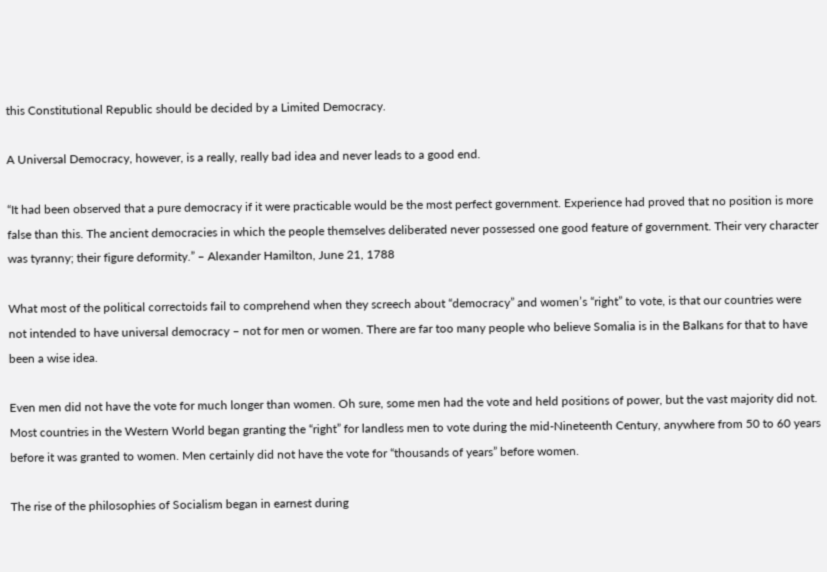this Constitutional Republic should be decided by a Limited Democracy.

A Universal Democracy, however, is a really, really bad idea and never leads to a good end.

“It had been observed that a pure democracy if it were practicable would be the most perfect government. Experience had proved that no position is more false than this. The ancient democracies in which the people themselves deliberated never possessed one good feature of government. Their very character was tyranny; their figure deformity.” – Alexander Hamilton, June 21, 1788

What most of the political correctoids fail to comprehend when they screech about “democracy” and women’s “right” to vote, is that our countries were not intended to have universal democracy – not for men or women. There are far too many people who believe Somalia is in the Balkans for that to have been a wise idea.

Even men did not have the vote for much longer than women. Oh sure, some men had the vote and held positions of power, but the vast majority did not. Most countries in the Western World began granting the “right” for landless men to vote during the mid-Nineteenth Century, anywhere from 50 to 60 years before it was granted to women. Men certainly did not have the vote for “thousands of years” before women.

The rise of the philosophies of Socialism began in earnest during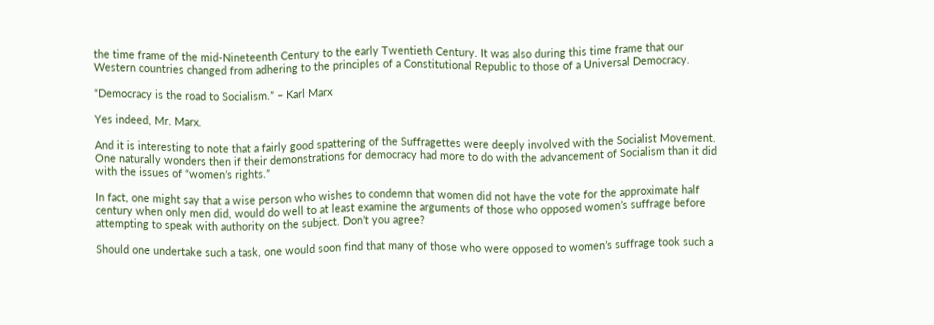the time frame of the mid-Nineteenth Century to the early Twentieth Century. It was also during this time frame that our Western countries changed from adhering to the principles of a Constitutional Republic to those of a Universal Democracy.

“Democracy is the road to Socialism.” – Karl Marx

Yes indeed, Mr. Marx.

And it is interesting to note that a fairly good spattering of the Suffragettes were deeply involved with the Socialist Movement. One naturally wonders then if their demonstrations for democracy had more to do with the advancement of Socialism than it did with the issues of “women’s rights.”

In fact, one might say that a wise person who wishes to condemn that women did not have the vote for the approximate half century when only men did, would do well to at least examine the arguments of those who opposed women’s suffrage before attempting to speak with authority on the subject. Don’t you agree?

Should one undertake such a task, one would soon find that many of those who were opposed to women’s suffrage took such a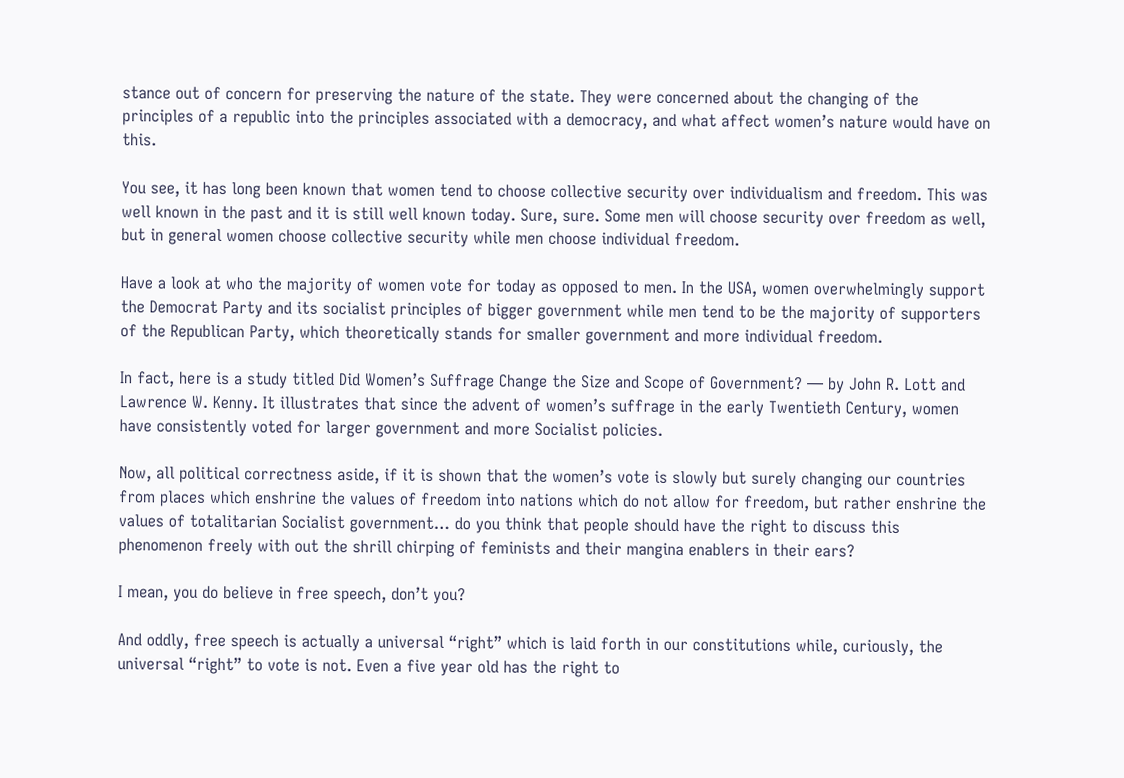stance out of concern for preserving the nature of the state. They were concerned about the changing of the principles of a republic into the principles associated with a democracy, and what affect women’s nature would have on this.

You see, it has long been known that women tend to choose collective security over individualism and freedom. This was well known in the past and it is still well known today. Sure, sure. Some men will choose security over freedom as well, but in general women choose collective security while men choose individual freedom.

Have a look at who the majority of women vote for today as opposed to men. In the USA, women overwhelmingly support the Democrat Party and its socialist principles of bigger government while men tend to be the majority of supporters of the Republican Party, which theoretically stands for smaller government and more individual freedom.

In fact, here is a study titled Did Women’s Suffrage Change the Size and Scope of Government? — by John R. Lott and Lawrence W. Kenny. It illustrates that since the advent of women’s suffrage in the early Twentieth Century, women have consistently voted for larger government and more Socialist policies.

Now, all political correctness aside, if it is shown that the women’s vote is slowly but surely changing our countries from places which enshrine the values of freedom into nations which do not allow for freedom, but rather enshrine the values of totalitarian Socialist government… do you think that people should have the right to discuss this phenomenon freely with out the shrill chirping of feminists and their mangina enablers in their ears?

I mean, you do believe in free speech, don’t you?

And oddly, free speech is actually a universal “right” which is laid forth in our constitutions while, curiously, the universal “right” to vote is not. Even a five year old has the right to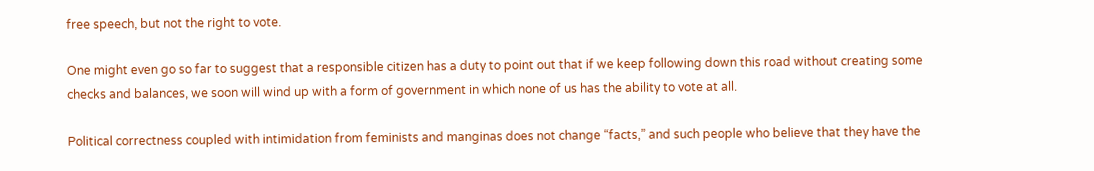free speech, but not the right to vote.

One might even go so far to suggest that a responsible citizen has a duty to point out that if we keep following down this road without creating some checks and balances, we soon will wind up with a form of government in which none of us has the ability to vote at all.

Political correctness coupled with intimidation from feminists and manginas does not change “facts,” and such people who believe that they have the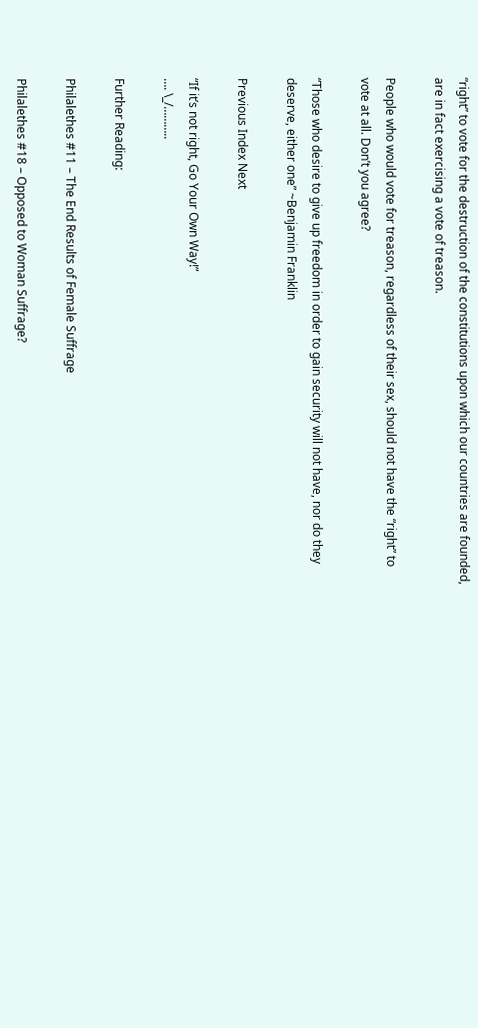“right” to vote for the destruction of the constitutions upon which our countries are founded, are in fact exercising a vote of treason.

People who would vote for treason, regardless of their sex, should not have the “right” to vote at all. Don’t you agree?

“Those who desire to give up freedom in order to gain security will not have, nor do they deserve, either one” ~Benjamin Franklin

Previous Index Next

“If it’s not right, Go Your Own Way!”
…. \_/………..

Further Reading:

Philalethes #11 – The End Results of Female Suffrage

Philalethes #18 – Opposed to Woman Suffrage?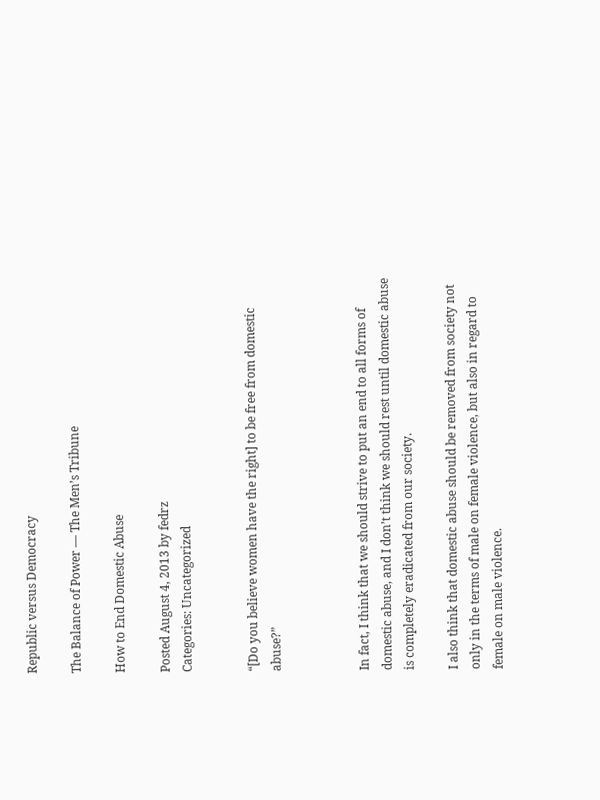Republic versus Democracy

The Balance of Power — The Men’s Tribune

How to End Domestic Abuse

Posted August 4, 2013 by fedrz
Categories: Uncategorized


“[Do you believe women have the right] to be free from domestic abuse?”



In fact, I think that we should strive to put an end to all forms of domestic abuse, and I don’t think we should rest until domestic abuse is completely eradicated from our society.

I also think that domestic abuse should be removed from society not only in the terms of male on female violence, but also in regard to female on male violence.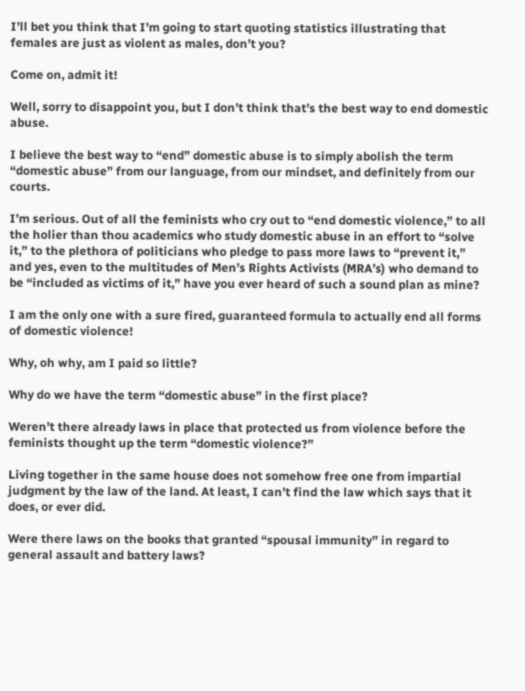I’ll bet you think that I’m going to start quoting statistics illustrating that females are just as violent as males, don’t you?

Come on, admit it!

Well, sorry to disappoint you, but I don’t think that’s the best way to end domestic abuse.

I believe the best way to “end” domestic abuse is to simply abolish the term “domestic abuse” from our language, from our mindset, and definitely from our courts.

I’m serious. Out of all the feminists who cry out to “end domestic violence,” to all the holier than thou academics who study domestic abuse in an effort to “solve it,” to the plethora of politicians who pledge to pass more laws to “prevent it,” and yes, even to the multitudes of Men’s Rights Activists (MRA’s) who demand to be “included as victims of it,” have you ever heard of such a sound plan as mine?

I am the only one with a sure fired, guaranteed formula to actually end all forms of domestic violence!

Why, oh why, am I paid so little?

Why do we have the term “domestic abuse” in the first place?

Weren’t there already laws in place that protected us from violence before the feminists thought up the term “domestic violence?”

Living together in the same house does not somehow free one from impartial judgment by the law of the land. At least, I can’t find the law which says that it does, or ever did.

Were there laws on the books that granted “spousal immunity” in regard to general assault and battery laws?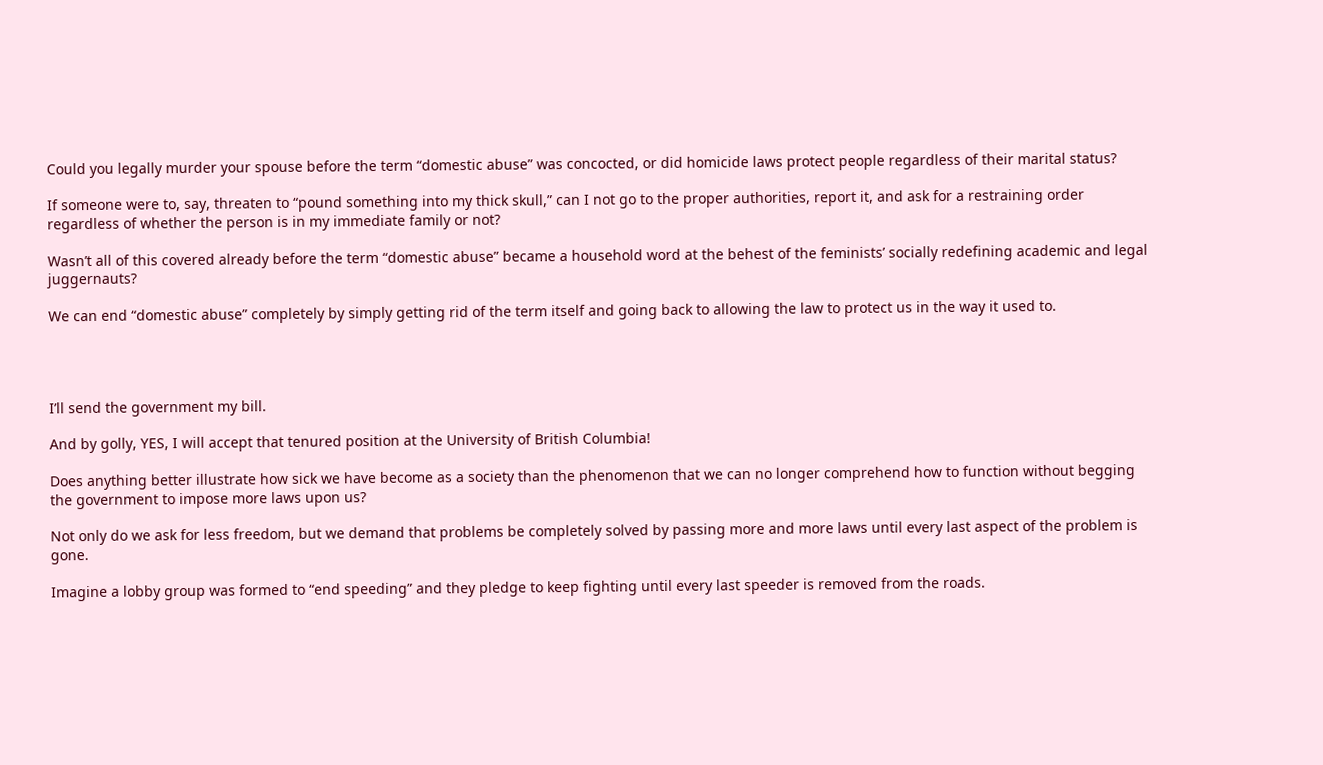Could you legally murder your spouse before the term “domestic abuse” was concocted, or did homicide laws protect people regardless of their marital status?

If someone were to, say, threaten to “pound something into my thick skull,” can I not go to the proper authorities, report it, and ask for a restraining order regardless of whether the person is in my immediate family or not?

Wasn’t all of this covered already before the term “domestic abuse” became a household word at the behest of the feminists’ socially redefining academic and legal juggernauts?

We can end “domestic abuse” completely by simply getting rid of the term itself and going back to allowing the law to protect us in the way it used to.




I’ll send the government my bill.

And by golly, YES, I will accept that tenured position at the University of British Columbia!

Does anything better illustrate how sick we have become as a society than the phenomenon that we can no longer comprehend how to function without begging the government to impose more laws upon us?

Not only do we ask for less freedom, but we demand that problems be completely solved by passing more and more laws until every last aspect of the problem is gone.

Imagine a lobby group was formed to “end speeding” and they pledge to keep fighting until every last speeder is removed from the roads.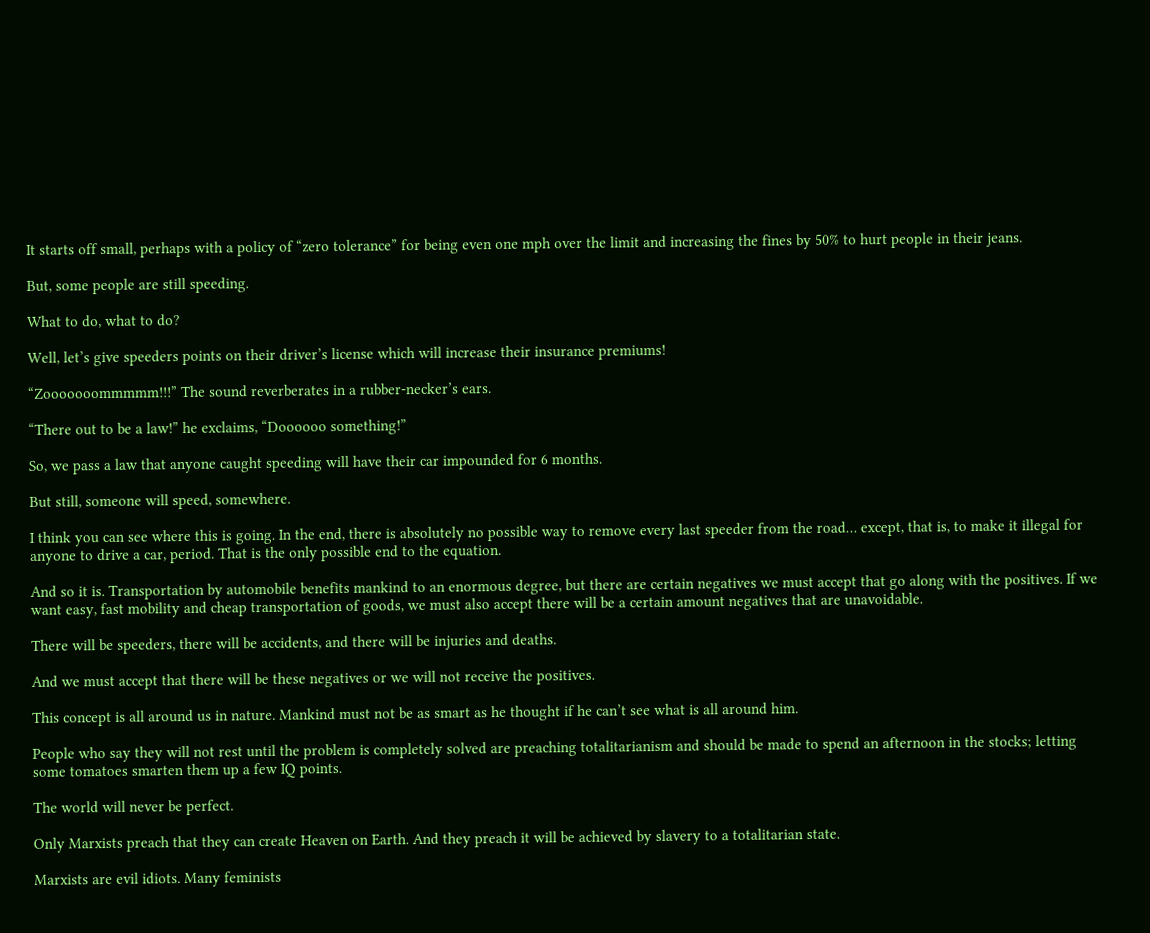It starts off small, perhaps with a policy of “zero tolerance” for being even one mph over the limit and increasing the fines by 50% to hurt people in their jeans.

But, some people are still speeding.

What to do, what to do?

Well, let’s give speeders points on their driver’s license which will increase their insurance premiums!

“Zooooooommmmm!!!” The sound reverberates in a rubber-necker’s ears.

“There out to be a law!” he exclaims, “Doooooo something!”

So, we pass a law that anyone caught speeding will have their car impounded for 6 months.

But still, someone will speed, somewhere.

I think you can see where this is going. In the end, there is absolutely no possible way to remove every last speeder from the road… except, that is, to make it illegal for anyone to drive a car, period. That is the only possible end to the equation.

And so it is. Transportation by automobile benefits mankind to an enormous degree, but there are certain negatives we must accept that go along with the positives. If we want easy, fast mobility and cheap transportation of goods, we must also accept there will be a certain amount negatives that are unavoidable.

There will be speeders, there will be accidents, and there will be injuries and deaths.

And we must accept that there will be these negatives or we will not receive the positives.

This concept is all around us in nature. Mankind must not be as smart as he thought if he can’t see what is all around him.

People who say they will not rest until the problem is completely solved are preaching totalitarianism and should be made to spend an afternoon in the stocks; letting some tomatoes smarten them up a few IQ points.

The world will never be perfect.

Only Marxists preach that they can create Heaven on Earth. And they preach it will be achieved by slavery to a totalitarian state.

Marxists are evil idiots. Many feminists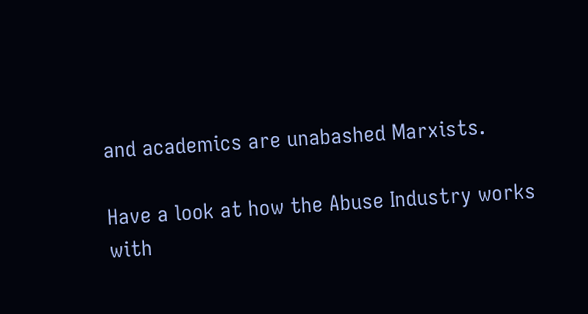and academics are unabashed Marxists.

Have a look at how the Abuse Industry works with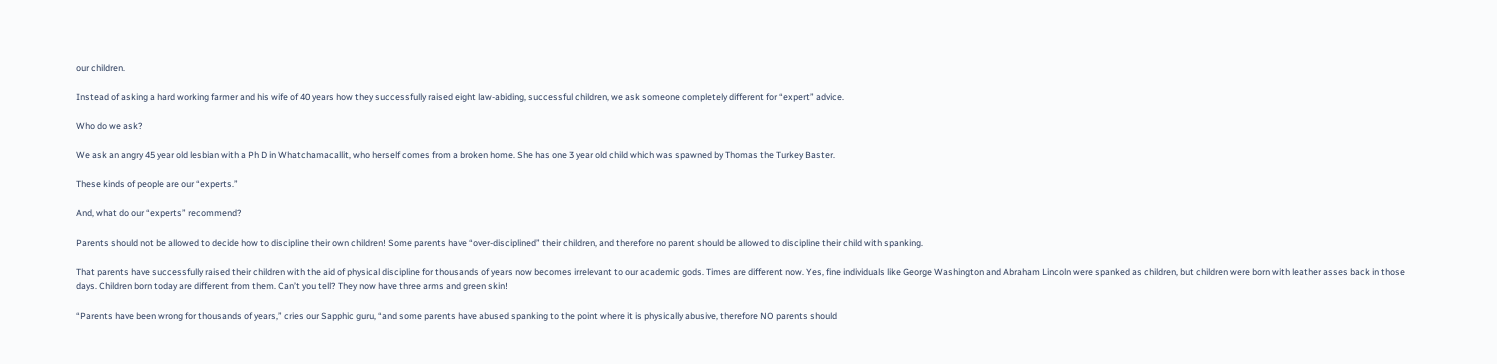our children.

Instead of asking a hard working farmer and his wife of 40 years how they successfully raised eight law-abiding, successful children, we ask someone completely different for “expert” advice.

Who do we ask?

We ask an angry 45 year old lesbian with a Ph D in Whatchamacallit, who herself comes from a broken home. She has one 3 year old child which was spawned by Thomas the Turkey Baster.

These kinds of people are our “experts.”

And, what do our “experts” recommend?

Parents should not be allowed to decide how to discipline their own children! Some parents have “over-disciplined” their children, and therefore no parent should be allowed to discipline their child with spanking.

That parents have successfully raised their children with the aid of physical discipline for thousands of years now becomes irrelevant to our academic gods. Times are different now. Yes, fine individuals like George Washington and Abraham Lincoln were spanked as children, but children were born with leather asses back in those days. Children born today are different from them. Can’t you tell? They now have three arms and green skin!

“Parents have been wrong for thousands of years,” cries our Sapphic guru, “and some parents have abused spanking to the point where it is physically abusive, therefore NO parents should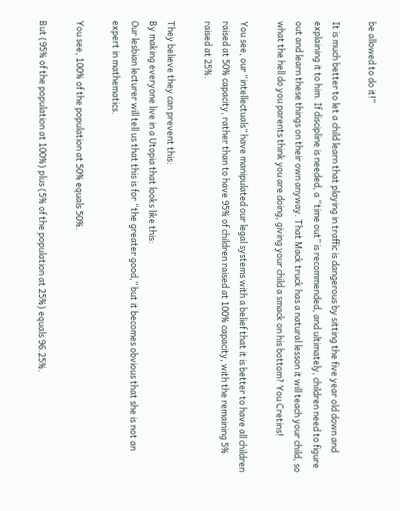be allowed to do it!”

It is much better to let a child learn that playing in traffic is dangerous by sitting the five year old down and explaining it to him. If discipline is needed, a “time out” is recommended, and ultimately, children need to figure out and learn these things on their own anyway. That Mack truck has a natural lesson it will teach your child, so what the hell do you parents think you are doing, giving your child a smack on his bottom? You Cretins!

You see, our “intellectuals” have manipulated our legal systems with a belief that it is better to have all children raised at 50% capacity, rather than to have 95% of children raised at 100% capacity, with the remaining 5% raised at 25%.

They believe they can prevent this:
By making everyone live in a Utopia that looks like this:
Our lesbian lecturer will tell us that this is for “the greater good,” but it becomes obvious that she is not an expert in mathematics.

You see, 100% of the population at 50% equals 50%.

But (95% of the population at 100%) plus (5% of the population at 25%) equals 96.25%.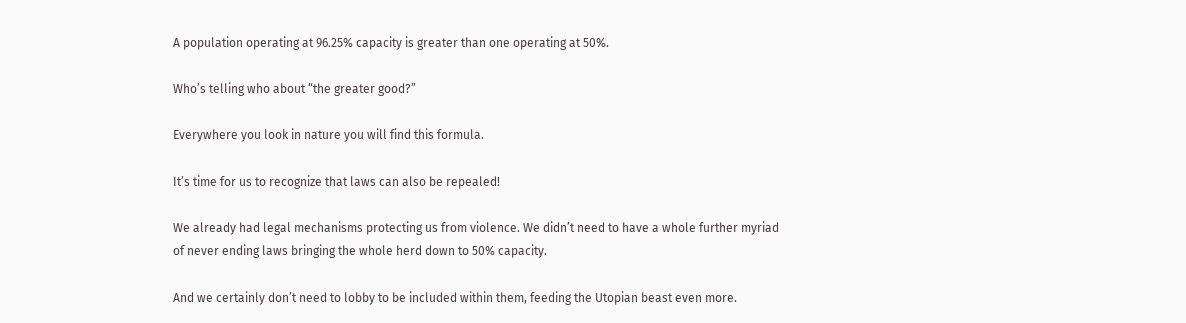A population operating at 96.25% capacity is greater than one operating at 50%.

Who’s telling who about “the greater good?”

Everywhere you look in nature you will find this formula.

It’s time for us to recognize that laws can also be repealed!

We already had legal mechanisms protecting us from violence. We didn’t need to have a whole further myriad of never ending laws bringing the whole herd down to 50% capacity.

And we certainly don’t need to lobby to be included within them, feeding the Utopian beast even more.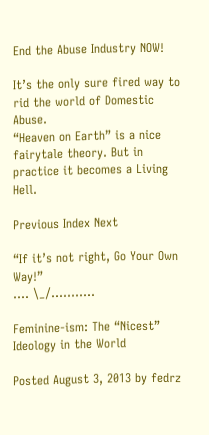End the Abuse Industry NOW!

It’s the only sure fired way to rid the world of Domestic Abuse.
“Heaven on Earth” is a nice fairytale theory. But in practice it becomes a Living Hell.

Previous Index Next

“If it’s not right, Go Your Own Way!”
…. \_/………..

Feminine-ism: The “Nicest” Ideology in the World

Posted August 3, 2013 by fedrz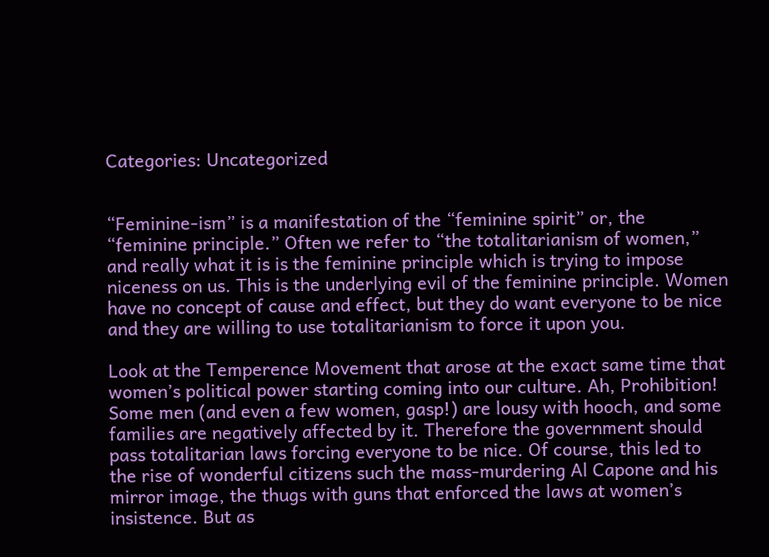Categories: Uncategorized


“Feminine-ism” is a manifestation of the “feminine spirit” or, the “feminine principle.” Often we refer to “the totalitarianism of women,” and really what it is is the feminine principle which is trying to impose niceness on us. This is the underlying evil of the feminine principle. Women have no concept of cause and effect, but they do want everyone to be nice and they are willing to use totalitarianism to force it upon you.

Look at the Temperence Movement that arose at the exact same time that women’s political power starting coming into our culture. Ah, Prohibition! Some men (and even a few women, gasp!) are lousy with hooch, and some families are negatively affected by it. Therefore the government should pass totalitarian laws forcing everyone to be nice. Of course, this led to the rise of wonderful citizens such the mass-murdering Al Capone and his mirror image, the thugs with guns that enforced the laws at women’s insistence. But as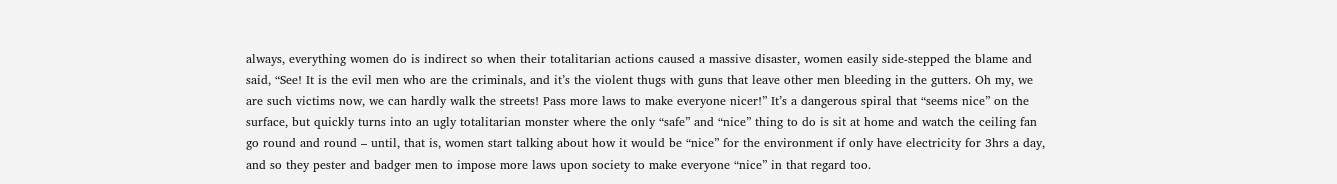always, everything women do is indirect so when their totalitarian actions caused a massive disaster, women easily side-stepped the blame and said, “See! It is the evil men who are the criminals, and it’s the violent thugs with guns that leave other men bleeding in the gutters. Oh my, we are such victims now, we can hardly walk the streets! Pass more laws to make everyone nicer!” It’s a dangerous spiral that “seems nice” on the surface, but quickly turns into an ugly totalitarian monster where the only “safe” and “nice” thing to do is sit at home and watch the ceiling fan go round and round – until, that is, women start talking about how it would be “nice” for the environment if only have electricity for 3hrs a day, and so they pester and badger men to impose more laws upon society to make everyone “nice” in that regard too.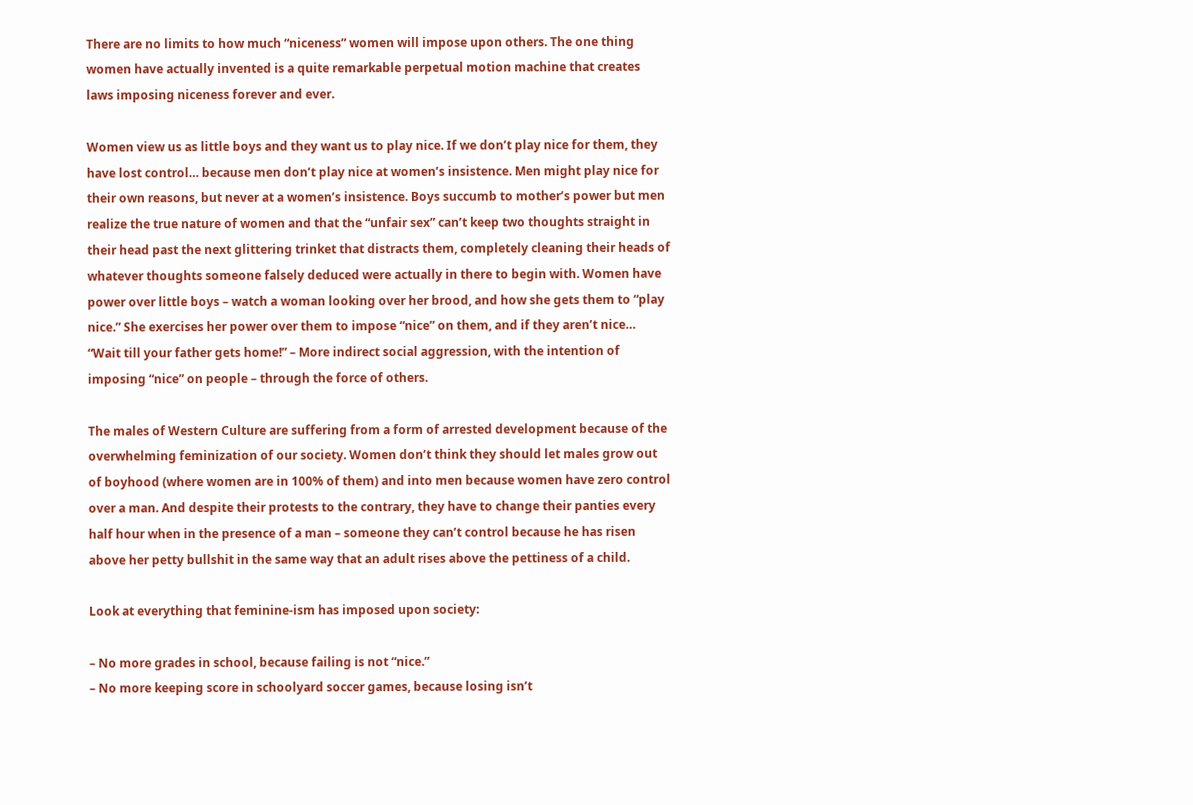There are no limits to how much “niceness” women will impose upon others. The one thing women have actually invented is a quite remarkable perpetual motion machine that creates laws imposing niceness forever and ever.

Women view us as little boys and they want us to play nice. If we don’t play nice for them, they have lost control… because men don’t play nice at women’s insistence. Men might play nice for their own reasons, but never at a women’s insistence. Boys succumb to mother’s power but men realize the true nature of women and that the “unfair sex” can’t keep two thoughts straight in their head past the next glittering trinket that distracts them, completely cleaning their heads of whatever thoughts someone falsely deduced were actually in there to begin with. Women have power over little boys – watch a woman looking over her brood, and how she gets them to “play nice.” She exercises her power over them to impose “nice” on them, and if they aren’t nice… “Wait till your father gets home!” – More indirect social aggression, with the intention of imposing “nice” on people – through the force of others.

The males of Western Culture are suffering from a form of arrested development because of the overwhelming feminization of our society. Women don’t think they should let males grow out of boyhood (where women are in 100% of them) and into men because women have zero control over a man. And despite their protests to the contrary, they have to change their panties every half hour when in the presence of a man – someone they can’t control because he has risen above her petty bullshit in the same way that an adult rises above the pettiness of a child.

Look at everything that feminine-ism has imposed upon society:

– No more grades in school, because failing is not “nice.”
– No more keeping score in schoolyard soccer games, because losing isn’t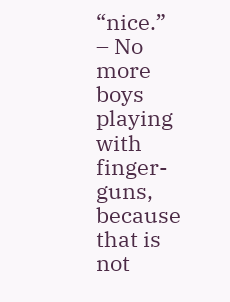“nice.”
– No more boys playing with finger-guns, because that is not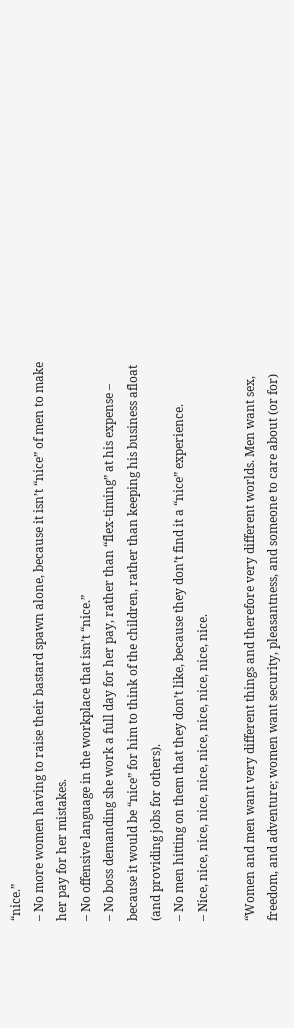“nice.”
– No more women having to raise their bastard spawn alone, because it isn’t “nice” of men to make her pay for her mistakes.
– No offensive language in the workplace that isn’t “nice.”
– No boss demanding she work a full day for her pay, rather than “flex-timing” at his expense – because it would be “nice” for him to think of the children, rather than keeping his business afloat (and providing jobs for others).
– No men hitting on them that they don’t like, because they don’t find it a “nice” experience.
– Nice, nice, nice, nice, nice, nice, nice, nice, nice, nice.

“Women and men want very different things and therefore very different worlds. Men want sex, freedom, and adventure; women want security, pleasantness, and someone to care about (or for)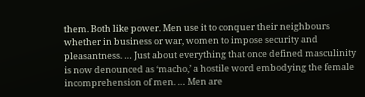them. Both like power. Men use it to conquer their neighbours whether in business or war, women to impose security and pleasantness. … Just about everything that once defined masculinity is now denounced as ‘macho,’ a hostile word embodying the female incomprehension of men. … Men are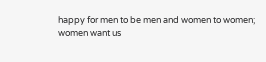happy for men to be men and women to women; women want us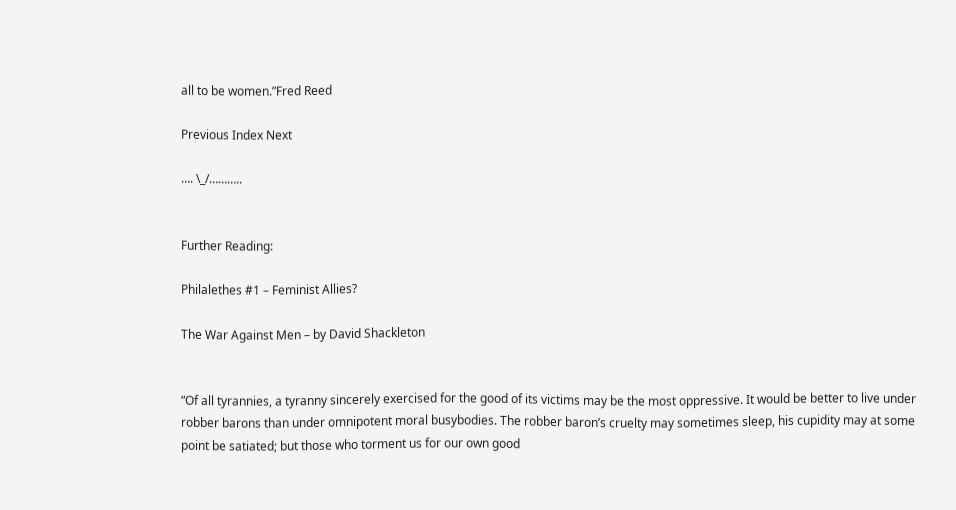all to be women.”Fred Reed

Previous Index Next

…. \_/………..


Further Reading:

Philalethes #1 – Feminist Allies?

The War Against Men – by David Shackleton


“Of all tyrannies, a tyranny sincerely exercised for the good of its victims may be the most oppressive. It would be better to live under robber barons than under omnipotent moral busybodies. The robber baron’s cruelty may sometimes sleep, his cupidity may at some point be satiated; but those who torment us for our own good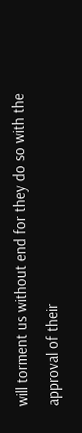will torment us without end for they do so with the approval of their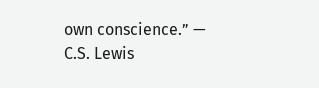own conscience.” — C.S. Lewis